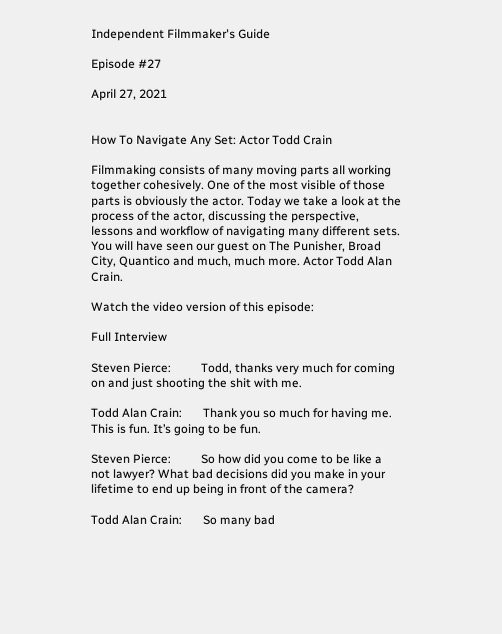Independent Filmmaker's Guide

Episode #27

April 27, 2021


How To Navigate Any Set: Actor Todd Crain

Filmmaking consists of many moving parts all working together cohesively. One of the most visible of those parts is obviously the actor. Today we take a look at the process of the actor, discussing the perspective, lessons and workflow of navigating many different sets. You will have seen our guest on The Punisher, Broad City, Quantico and much, much more. Actor Todd Alan Crain.

Watch the video version of this episode:

Full Interview

Steven Pierce:          Todd, thanks very much for coming on and just shooting the shit with me.

Todd Alan Crain:       Thank you so much for having me. This is fun. It’s going to be fun.

Steven Pierce:          So how did you come to be like a not lawyer? What bad decisions did you make in your lifetime to end up being in front of the camera?

Todd Alan Crain:       So many bad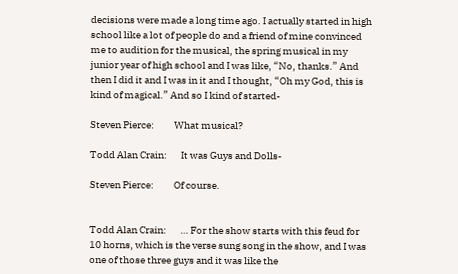decisions were made a long time ago. I actually started in high school like a lot of people do and a friend of mine convinced me to audition for the musical, the spring musical in my junior year of high school and I was like, “No, thanks.” And then I did it and I was in it and I thought, “Oh my God, this is kind of magical.” And so I kind of started-

Steven Pierce:          What musical?

Todd Alan Crain:       It was Guys and Dolls-

Steven Pierce:          Of course.


Todd Alan Crain:       … For the show starts with this feud for 10 horns, which is the verse sung song in the show, and I was one of those three guys and it was like the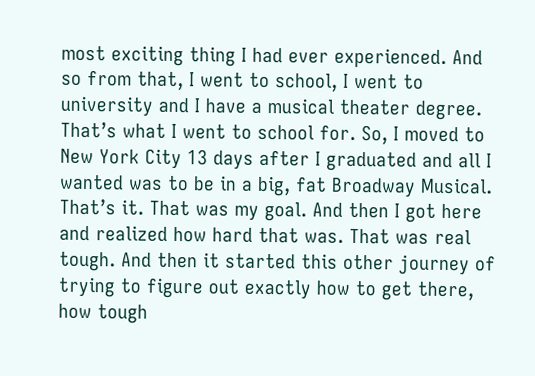most exciting thing I had ever experienced. And so from that, I went to school, I went to university and I have a musical theater degree. That’s what I went to school for. So, I moved to New York City 13 days after I graduated and all I wanted was to be in a big, fat Broadway Musical. That’s it. That was my goal. And then I got here and realized how hard that was. That was real tough. And then it started this other journey of trying to figure out exactly how to get there, how tough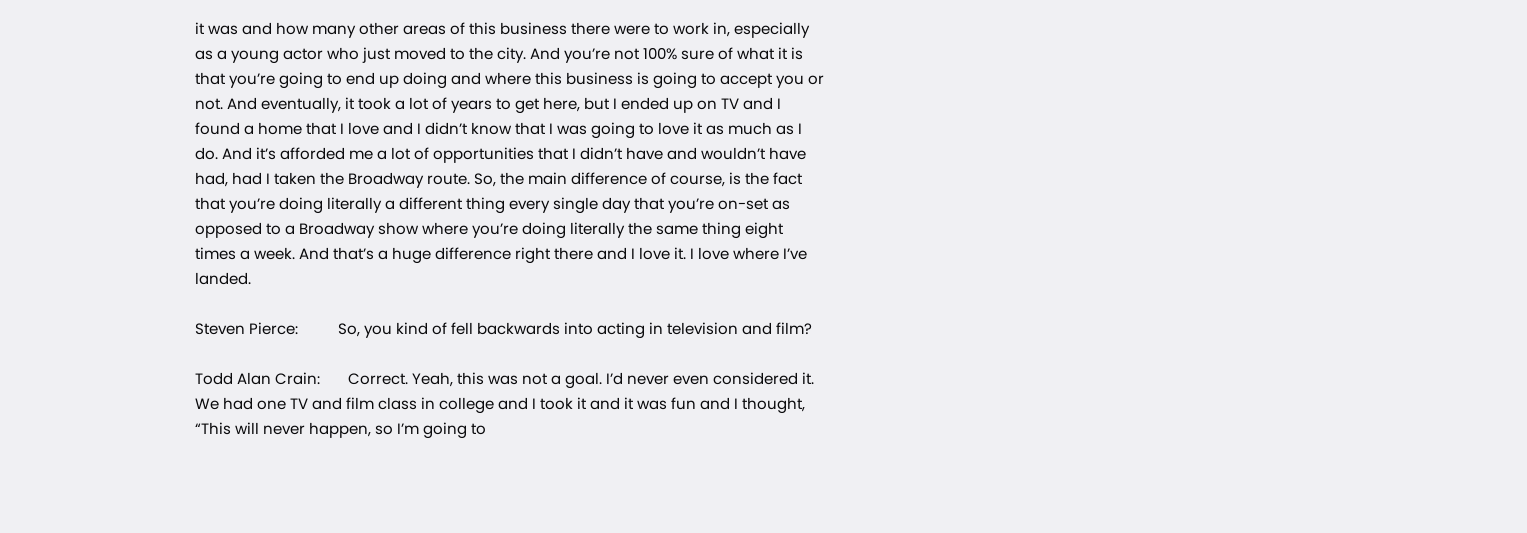it was and how many other areas of this business there were to work in, especially as a young actor who just moved to the city. And you’re not 100% sure of what it is that you’re going to end up doing and where this business is going to accept you or not. And eventually, it took a lot of years to get here, but I ended up on TV and I found a home that I love and I didn’t know that I was going to love it as much as I do. And it’s afforded me a lot of opportunities that I didn’t have and wouldn’t have had, had I taken the Broadway route. So, the main difference of course, is the fact that you’re doing literally a different thing every single day that you’re on-set as opposed to a Broadway show where you’re doing literally the same thing eight times a week. And that’s a huge difference right there and I love it. I love where I’ve landed.

Steven Pierce:          So, you kind of fell backwards into acting in television and film?

Todd Alan Crain:       Correct. Yeah, this was not a goal. I’d never even considered it. We had one TV and film class in college and I took it and it was fun and I thought, “This will never happen, so I’m going to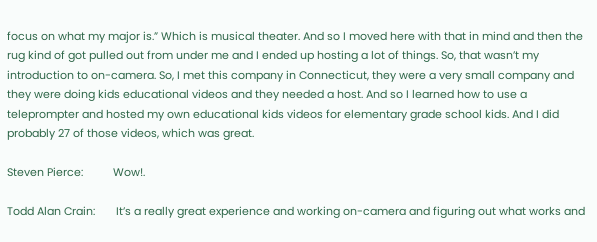focus on what my major is.” Which is musical theater. And so I moved here with that in mind and then the rug kind of got pulled out from under me and I ended up hosting a lot of things. So, that wasn’t my introduction to on-camera. So, I met this company in Connecticut, they were a very small company and they were doing kids educational videos and they needed a host. And so I learned how to use a teleprompter and hosted my own educational kids videos for elementary grade school kids. And I did probably 27 of those videos, which was great.

Steven Pierce:          Wow!.

Todd Alan Crain:       It’s a really great experience and working on-camera and figuring out what works and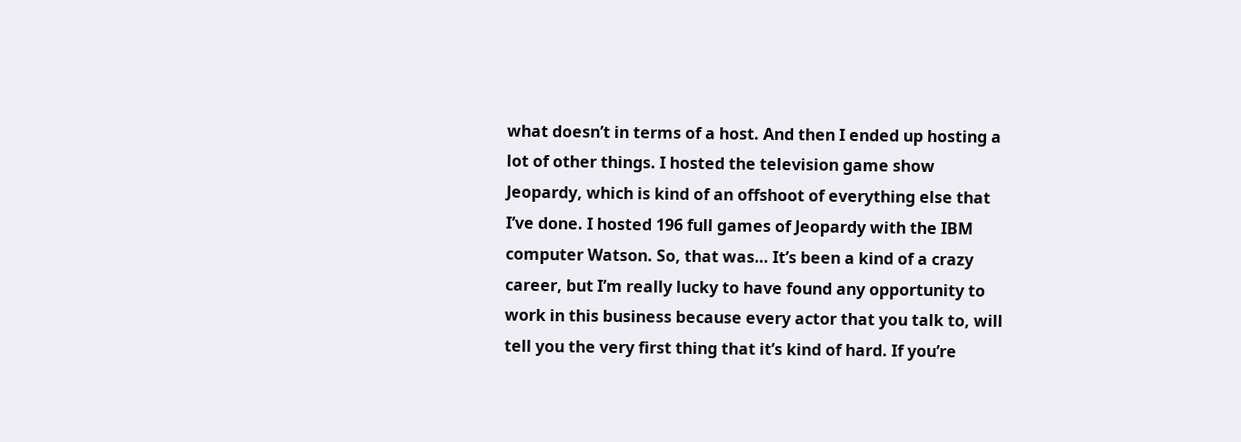what doesn’t in terms of a host. And then I ended up hosting a lot of other things. I hosted the television game show Jeopardy, which is kind of an offshoot of everything else that I’ve done. I hosted 196 full games of Jeopardy with the IBM computer Watson. So, that was… It’s been a kind of a crazy career, but I’m really lucky to have found any opportunity to work in this business because every actor that you talk to, will tell you the very first thing that it’s kind of hard. If you’re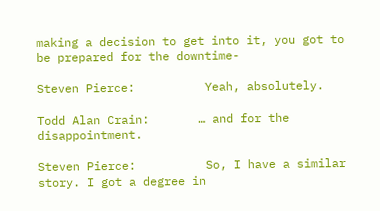making a decision to get into it, you got to be prepared for the downtime-

Steven Pierce:          Yeah, absolutely.

Todd Alan Crain:       … and for the disappointment.

Steven Pierce:          So, I have a similar story. I got a degree in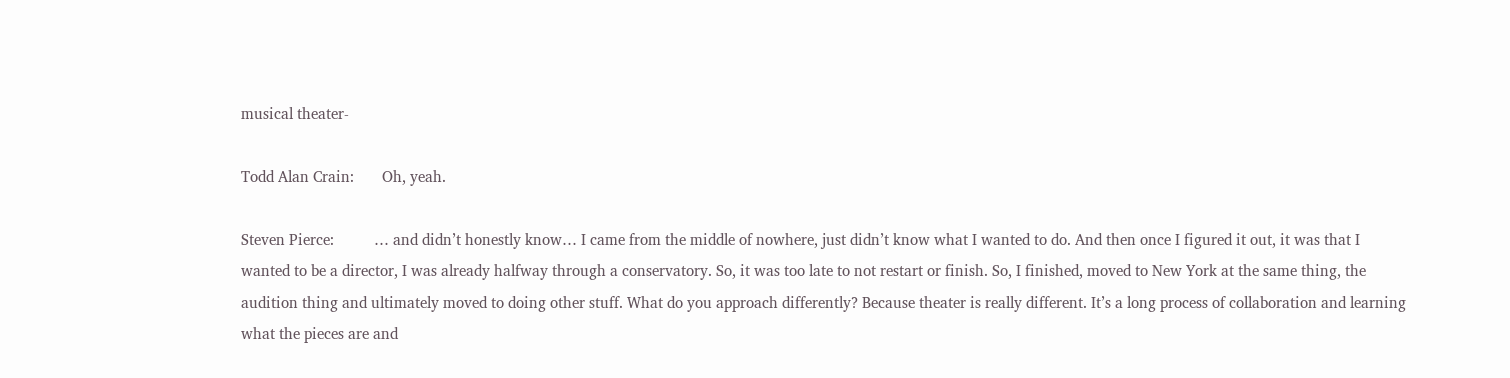musical theater-

Todd Alan Crain:       Oh, yeah.

Steven Pierce:          … and didn’t honestly know… I came from the middle of nowhere, just didn’t know what I wanted to do. And then once I figured it out, it was that I wanted to be a director, I was already halfway through a conservatory. So, it was too late to not restart or finish. So, I finished, moved to New York at the same thing, the audition thing and ultimately moved to doing other stuff. What do you approach differently? Because theater is really different. It’s a long process of collaboration and learning what the pieces are and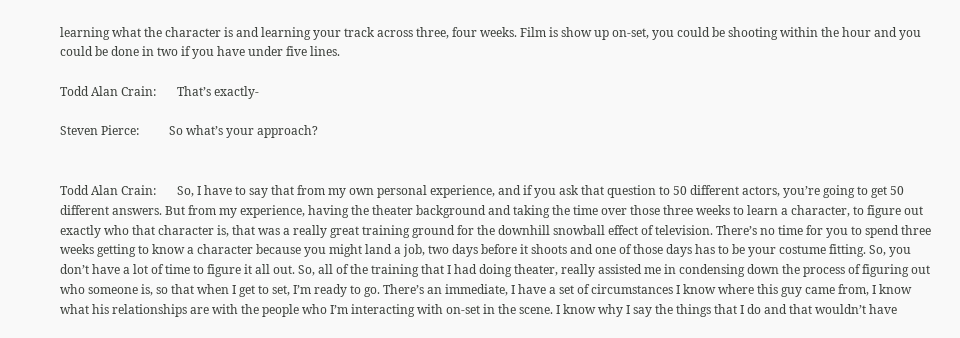learning what the character is and learning your track across three, four weeks. Film is show up on-set, you could be shooting within the hour and you could be done in two if you have under five lines.

Todd Alan Crain:       That’s exactly-

Steven Pierce:          So what’s your approach?


Todd Alan Crain:       So, I have to say that from my own personal experience, and if you ask that question to 50 different actors, you’re going to get 50 different answers. But from my experience, having the theater background and taking the time over those three weeks to learn a character, to figure out exactly who that character is, that was a really great training ground for the downhill snowball effect of television. There’s no time for you to spend three weeks getting to know a character because you might land a job, two days before it shoots and one of those days has to be your costume fitting. So, you don’t have a lot of time to figure it all out. So, all of the training that I had doing theater, really assisted me in condensing down the process of figuring out who someone is, so that when I get to set, I’m ready to go. There’s an immediate, I have a set of circumstances I know where this guy came from, I know what his relationships are with the people who I’m interacting with on-set in the scene. I know why I say the things that I do and that wouldn’t have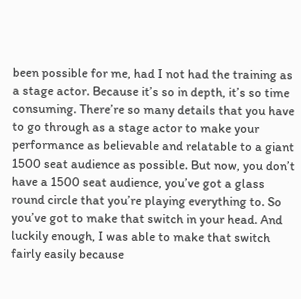been possible for me, had I not had the training as a stage actor. Because it’s so in depth, it’s so time consuming. There’re so many details that you have to go through as a stage actor to make your performance as believable and relatable to a giant 1500 seat audience as possible. But now, you don’t have a 1500 seat audience, you’ve got a glass round circle that you’re playing everything to. So you’ve got to make that switch in your head. And luckily enough, I was able to make that switch fairly easily because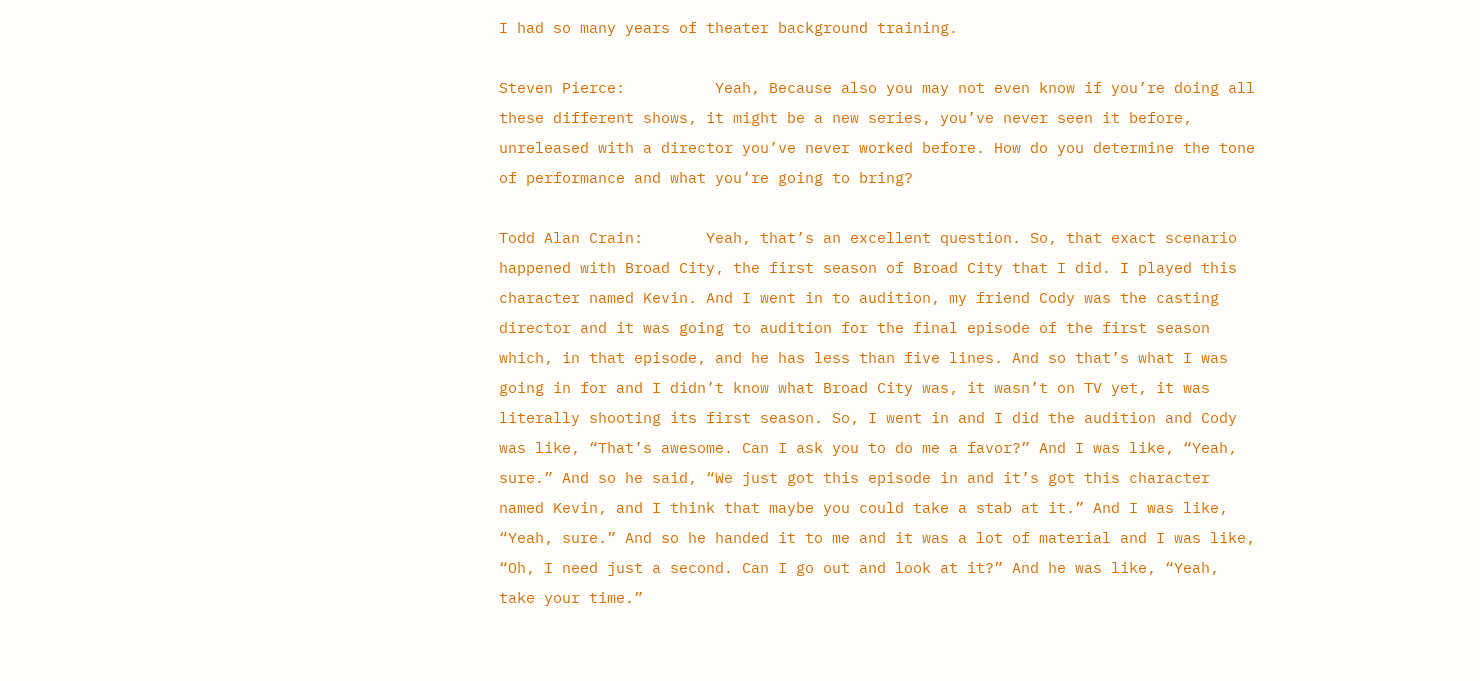I had so many years of theater background training.

Steven Pierce:          Yeah, Because also you may not even know if you’re doing all these different shows, it might be a new series, you’ve never seen it before, unreleased with a director you’ve never worked before. How do you determine the tone of performance and what you’re going to bring?

Todd Alan Crain:       Yeah, that’s an excellent question. So, that exact scenario happened with Broad City, the first season of Broad City that I did. I played this character named Kevin. And I went in to audition, my friend Cody was the casting director and it was going to audition for the final episode of the first season which, in that episode, and he has less than five lines. And so that’s what I was going in for and I didn’t know what Broad City was, it wasn’t on TV yet, it was literally shooting its first season. So, I went in and I did the audition and Cody was like, “That’s awesome. Can I ask you to do me a favor?” And I was like, “Yeah, sure.” And so he said, “We just got this episode in and it’s got this character named Kevin, and I think that maybe you could take a stab at it.” And I was like, “Yeah, sure.” And so he handed it to me and it was a lot of material and I was like, “Oh, I need just a second. Can I go out and look at it?” And he was like, “Yeah, take your time.”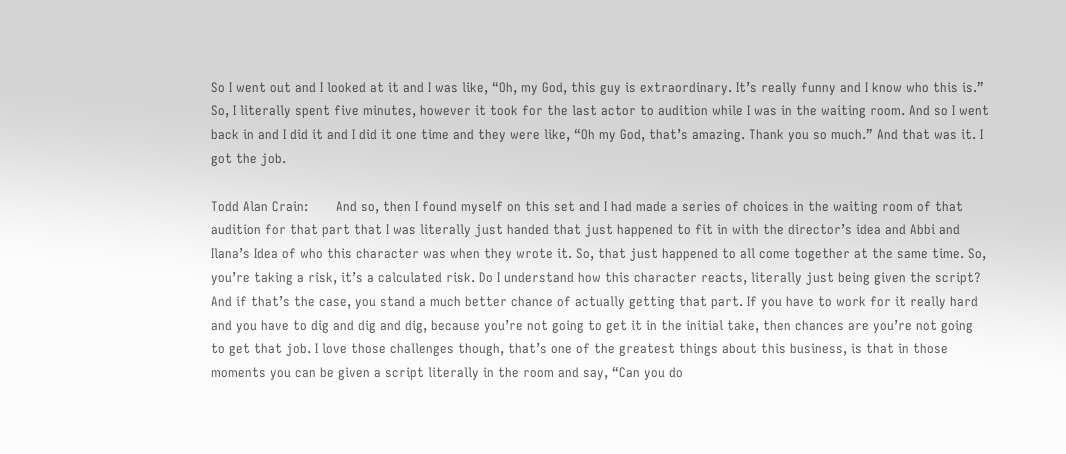So I went out and I looked at it and I was like, “Oh, my God, this guy is extraordinary. It’s really funny and I know who this is.” So, I literally spent five minutes, however it took for the last actor to audition while I was in the waiting room. And so I went back in and I did it and I did it one time and they were like, “Oh my God, that’s amazing. Thank you so much.” And that was it. I got the job.

Todd Alan Crain:       And so, then I found myself on this set and I had made a series of choices in the waiting room of that audition for that part that I was literally just handed that just happened to fit in with the director’s idea and Abbi and Ilana’s Idea of who this character was when they wrote it. So, that just happened to all come together at the same time. So, you’re taking a risk, it’s a calculated risk. Do I understand how this character reacts, literally just being given the script? And if that’s the case, you stand a much better chance of actually getting that part. If you have to work for it really hard and you have to dig and dig and dig, because you’re not going to get it in the initial take, then chances are you’re not going to get that job. I love those challenges though, that’s one of the greatest things about this business, is that in those moments you can be given a script literally in the room and say, “Can you do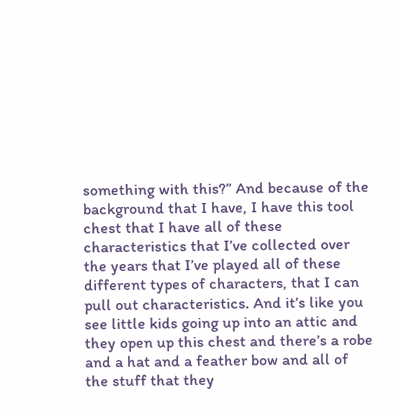something with this?” And because of the background that I have, I have this tool chest that I have all of these characteristics that I’ve collected over the years that I’ve played all of these different types of characters, that I can pull out characteristics. And it’s like you see little kids going up into an attic and they open up this chest and there’s a robe and a hat and a feather bow and all of the stuff that they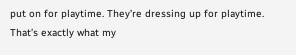put on for playtime. They’re dressing up for playtime. That’s exactly what my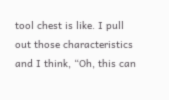tool chest is like. I pull out those characteristics and I think, “Oh, this can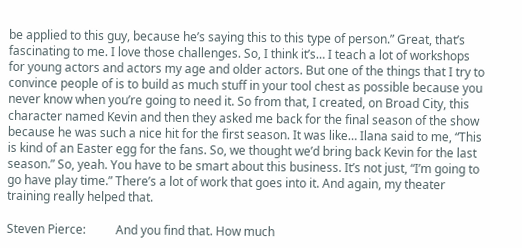be applied to this guy, because he’s saying this to this type of person.” Great, that’s fascinating to me. I love those challenges. So, I think it’s… I teach a lot of workshops for young actors and actors my age and older actors. But one of the things that I try to convince people of is to build as much stuff in your tool chest as possible because you never know when you’re going to need it. So from that, I created, on Broad City, this character named Kevin and then they asked me back for the final season of the show because he was such a nice hit for the first season. It was like… Ilana said to me, “This is kind of an Easter egg for the fans. So, we thought we’d bring back Kevin for the last season.” So, yeah. You have to be smart about this business. It’s not just, “I’m going to go have play time.” There’s a lot of work that goes into it. And again, my theater training really helped that.

Steven Pierce:          And you find that. How much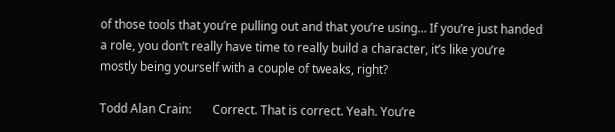of those tools that you’re pulling out and that you’re using… If you’re just handed a role, you don’t really have time to really build a character, it’s like you’re mostly being yourself with a couple of tweaks, right?

Todd Alan Crain:       Correct. That is correct. Yeah. You’re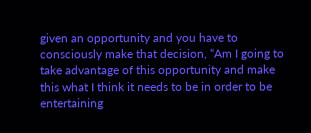given an opportunity and you have to consciously make that decision, “Am I going to take advantage of this opportunity and make this what I think it needs to be in order to be entertaining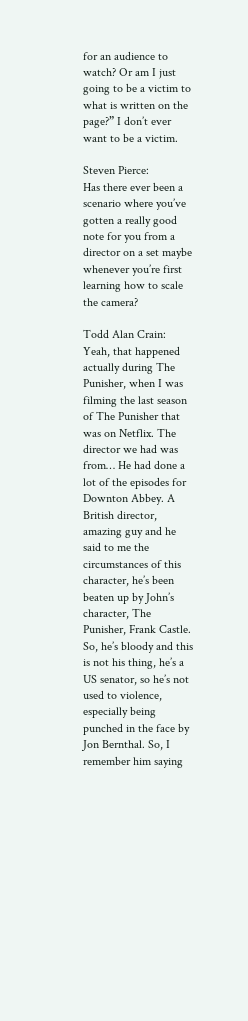for an audience to watch? Or am I just going to be a victim to what is written on the page?” I don’t ever want to be a victim.

Steven Pierce:          Has there ever been a scenario where you’ve gotten a really good note for you from a director on a set maybe whenever you’re first learning how to scale the camera?

Todd Alan Crain:       Yeah, that happened actually during The Punisher, when I was filming the last season of The Punisher that was on Netflix. The director we had was from… He had done a lot of the episodes for Downton Abbey. A British director, amazing guy and he said to me the circumstances of this character, he’s been beaten up by John’s character, The Punisher, Frank Castle. So, he’s bloody and this is not his thing, he’s a US senator, so he’s not used to violence, especially being punched in the face by Jon Bernthal. So, I remember him saying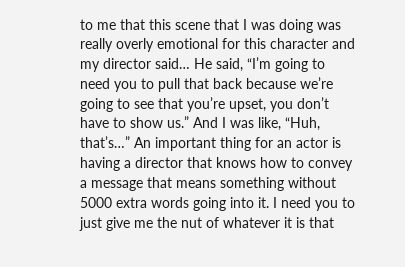to me that this scene that I was doing was really overly emotional for this character and my director said… He said, “I’m going to need you to pull that back because we’re going to see that you’re upset, you don’t have to show us.” And I was like, “Huh, that’s…” An important thing for an actor is having a director that knows how to convey a message that means something without 5000 extra words going into it. I need you to just give me the nut of whatever it is that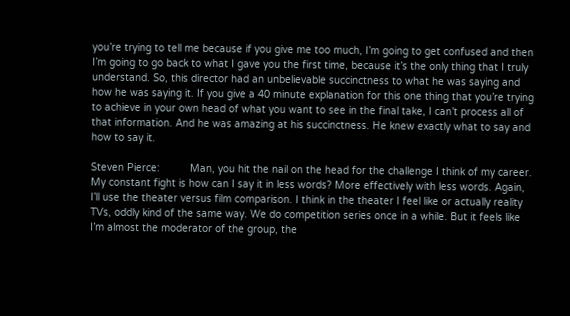you’re trying to tell me because if you give me too much, I’m going to get confused and then I’m going to go back to what I gave you the first time, because it’s the only thing that I truly understand. So, this director had an unbelievable succinctness to what he was saying and how he was saying it. If you give a 40 minute explanation for this one thing that you’re trying to achieve in your own head of what you want to see in the final take, I can’t process all of that information. And he was amazing at his succinctness. He knew exactly what to say and how to say it.

Steven Pierce:          Man, you hit the nail on the head for the challenge I think of my career. My constant fight is how can I say it in less words? More effectively with less words. Again, I’ll use the theater versus film comparison. I think in the theater I feel like or actually reality TVs, oddly kind of the same way. We do competition series once in a while. But it feels like I’m almost the moderator of the group, the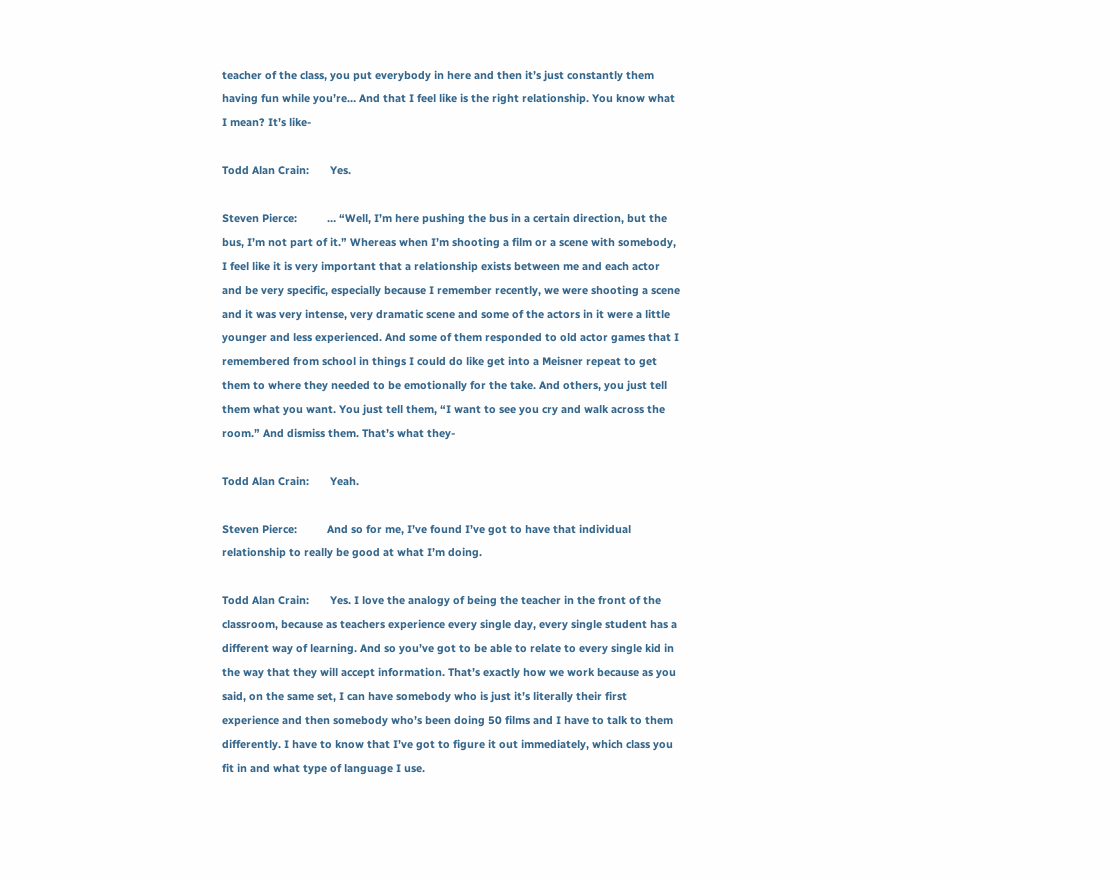teacher of the class, you put everybody in here and then it’s just constantly them having fun while you’re… And that I feel like is the right relationship. You know what I mean? It’s like-

Todd Alan Crain:       Yes.

Steven Pierce:          … “Well, I’m here pushing the bus in a certain direction, but the bus, I’m not part of it.” Whereas when I’m shooting a film or a scene with somebody, I feel like it is very important that a relationship exists between me and each actor and be very specific, especially because I remember recently, we were shooting a scene and it was very intense, very dramatic scene and some of the actors in it were a little younger and less experienced. And some of them responded to old actor games that I remembered from school in things I could do like get into a Meisner repeat to get them to where they needed to be emotionally for the take. And others, you just tell them what you want. You just tell them, “I want to see you cry and walk across the room.” And dismiss them. That’s what they-

Todd Alan Crain:       Yeah.

Steven Pierce:          And so for me, I’ve found I’ve got to have that individual relationship to really be good at what I’m doing.

Todd Alan Crain:       Yes. I love the analogy of being the teacher in the front of the classroom, because as teachers experience every single day, every single student has a different way of learning. And so you’ve got to be able to relate to every single kid in the way that they will accept information. That’s exactly how we work because as you said, on the same set, I can have somebody who is just it’s literally their first experience and then somebody who’s been doing 50 films and I have to talk to them differently. I have to know that I’ve got to figure it out immediately, which class you fit in and what type of language I use.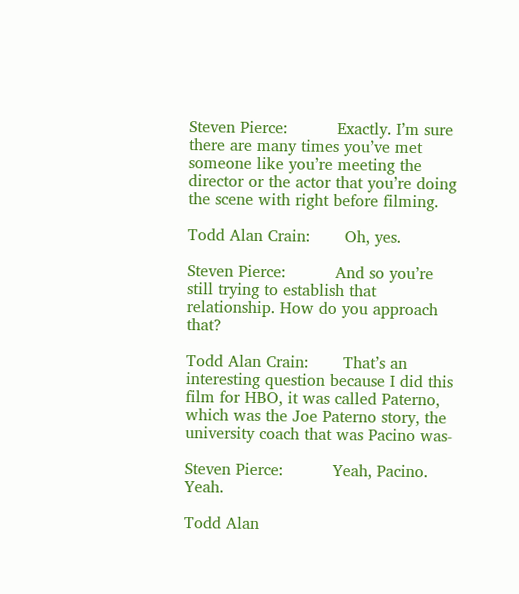Steven Pierce:          Exactly. I’m sure there are many times you’ve met someone like you’re meeting the director or the actor that you’re doing the scene with right before filming.

Todd Alan Crain:       Oh, yes.

Steven Pierce:          And so you’re still trying to establish that relationship. How do you approach that?

Todd Alan Crain:       That’s an interesting question because I did this film for HBO, it was called Paterno, which was the Joe Paterno story, the university coach that was Pacino was-

Steven Pierce:          Yeah, Pacino. Yeah.

Todd Alan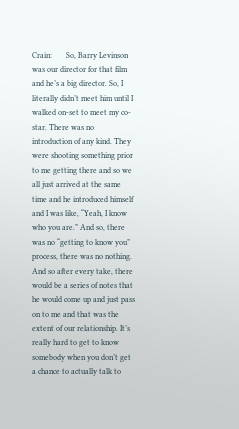Crain:       So, Barry Levinson was our director for that film and he’s a big director. So, I literally didn’t meet him until I walked on-set to meet my co-star. There was no introduction of any kind. They were shooting something prior to me getting there and so we all just arrived at the same time and he introduced himself and I was like, “Yeah, I know who you are.” And so, there was no “getting to know you” process, there was no nothing. And so after every take, there would be a series of notes that he would come up and just pass on to me and that was the extent of our relationship. It’s really hard to get to know somebody when you don’t get a chance to actually talk to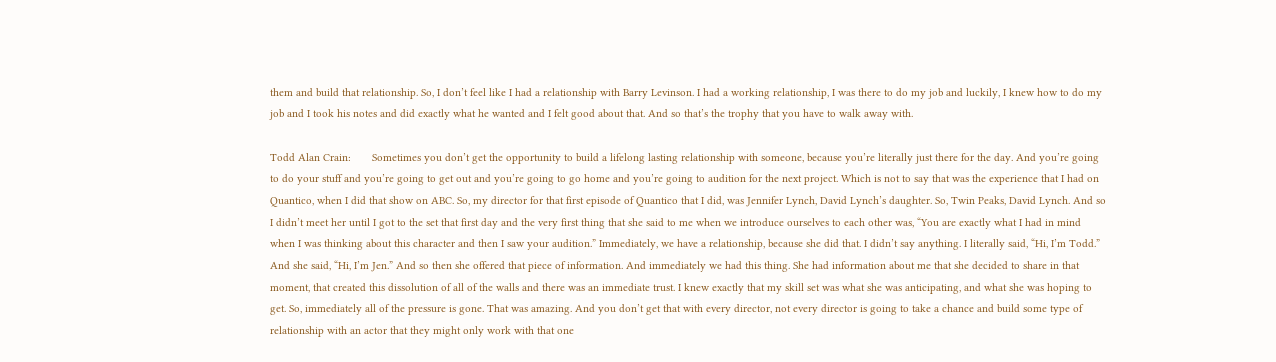them and build that relationship. So, I don’t feel like I had a relationship with Barry Levinson. I had a working relationship, I was there to do my job and luckily, I knew how to do my job and I took his notes and did exactly what he wanted and I felt good about that. And so that’s the trophy that you have to walk away with.

Todd Alan Crain:       Sometimes you don’t get the opportunity to build a lifelong lasting relationship with someone, because you’re literally just there for the day. And you’re going to do your stuff and you’re going to get out and you’re going to go home and you’re going to audition for the next project. Which is not to say that was the experience that I had on Quantico, when I did that show on ABC. So, my director for that first episode of Quantico that I did, was Jennifer Lynch, David Lynch’s daughter. So, Twin Peaks, David Lynch. And so I didn’t meet her until I got to the set that first day and the very first thing that she said to me when we introduce ourselves to each other was, “You are exactly what I had in mind when I was thinking about this character and then I saw your audition.” Immediately, we have a relationship, because she did that. I didn’t say anything. I literally said, “Hi, I’m Todd.” And she said, “Hi, I’m Jen.” And so then she offered that piece of information. And immediately we had this thing. She had information about me that she decided to share in that moment, that created this dissolution of all of the walls and there was an immediate trust. I knew exactly that my skill set was what she was anticipating, and what she was hoping to get. So, immediately all of the pressure is gone. That was amazing. And you don’t get that with every director, not every director is going to take a chance and build some type of relationship with an actor that they might only work with that one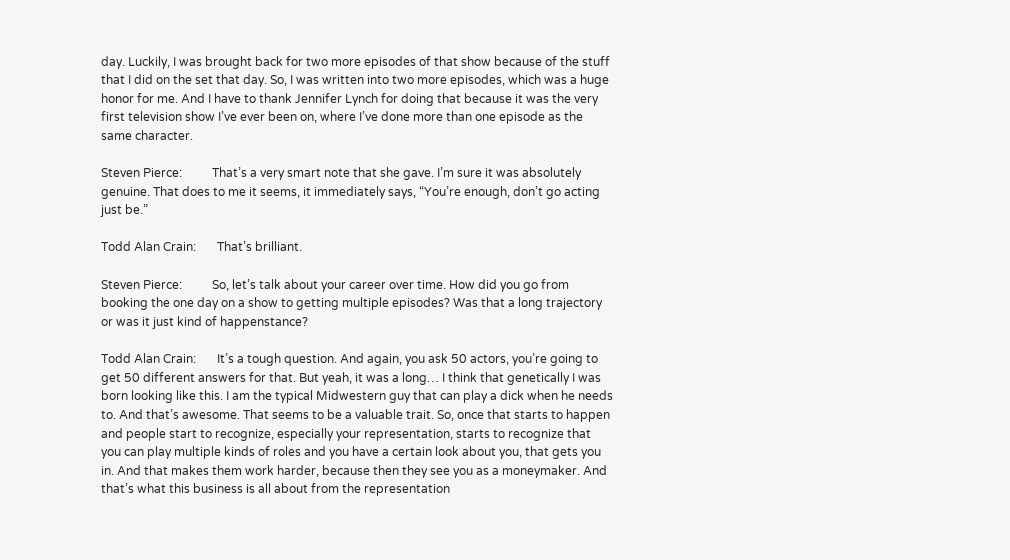day. Luckily, I was brought back for two more episodes of that show because of the stuff that I did on the set that day. So, I was written into two more episodes, which was a huge honor for me. And I have to thank Jennifer Lynch for doing that because it was the very first television show I’ve ever been on, where I’ve done more than one episode as the same character.

Steven Pierce:          That’s a very smart note that she gave. I’m sure it was absolutely genuine. That does to me it seems, it immediately says, “You’re enough, don’t go acting just be.”

Todd Alan Crain:       That’s brilliant.

Steven Pierce:          So, let’s talk about your career over time. How did you go from booking the one day on a show to getting multiple episodes? Was that a long trajectory or was it just kind of happenstance?

Todd Alan Crain:       It’s a tough question. And again, you ask 50 actors, you’re going to get 50 different answers for that. But yeah, it was a long… I think that genetically I was born looking like this. I am the typical Midwestern guy that can play a dick when he needs to. And that’s awesome. That seems to be a valuable trait. So, once that starts to happen and people start to recognize, especially your representation, starts to recognize that you can play multiple kinds of roles and you have a certain look about you, that gets you in. And that makes them work harder, because then they see you as a moneymaker. And that’s what this business is all about from the representation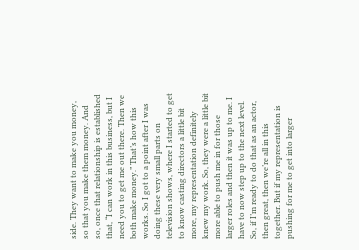side. They want to make you money, so that you make them money. And so, once that relationship is established that, “I can work in this business, but I need you to get me out there. Then we both make money.” That’s how this works. So I got to a point after I was doing these very small parts on television shows, where I started to get to know casting directors a little bit more, my representation definitely knew my work. So, they were a little bit more able to push me in for those larger roles and then it was up to me. I have to now step up to the next level. So, if I’m ready to do that as an actor, then great, then we’re all in this together. But if my representation is pushing for me to get into larger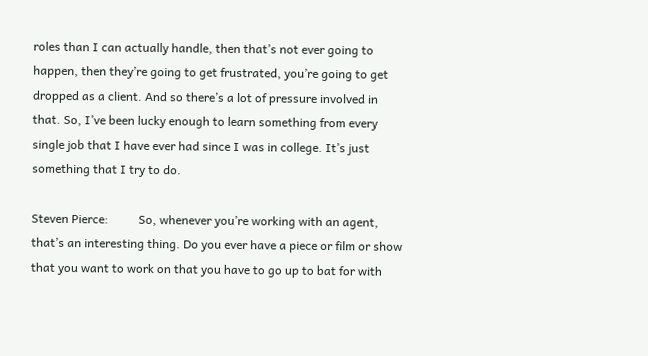roles than I can actually handle, then that’s not ever going to happen, then they’re going to get frustrated, you’re going to get dropped as a client. And so there’s a lot of pressure involved in that. So, I’ve been lucky enough to learn something from every single job that I have ever had since I was in college. It’s just something that I try to do.

Steven Pierce:          So, whenever you’re working with an agent, that’s an interesting thing. Do you ever have a piece or film or show that you want to work on that you have to go up to bat for with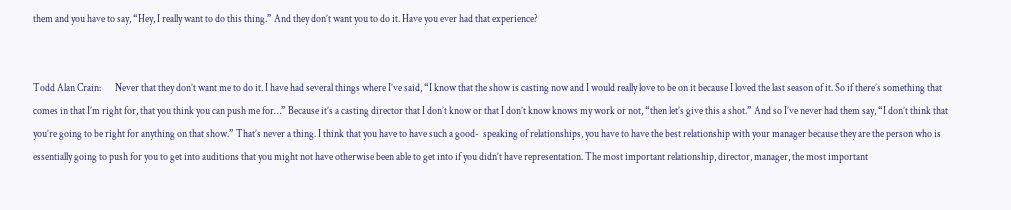them and you have to say, “Hey, I really want to do this thing.” And they don’t want you to do it. Have you ever had that experience?


Todd Alan Crain:       Never that they don’t want me to do it. I have had several things where I’ve said, “I know that the show is casting now and I would really love to be on it because I loved the last season of it. So if there’s something that comes in that I’m right for, that you think you can push me for…” Because it’s a casting director that I don’t know or that I don’t know knows my work or not, “then let’s give this a shot.” And so I’ve never had them say, “I don’t think that you’re going to be right for anything on that show.” That’s never a thing. I think that you have to have such a good-  speaking of relationships, you have to have the best relationship with your manager because they are the person who is essentially going to push for you to get into auditions that you might not have otherwise been able to get into if you didn’t have representation. The most important relationship, director, manager, the most important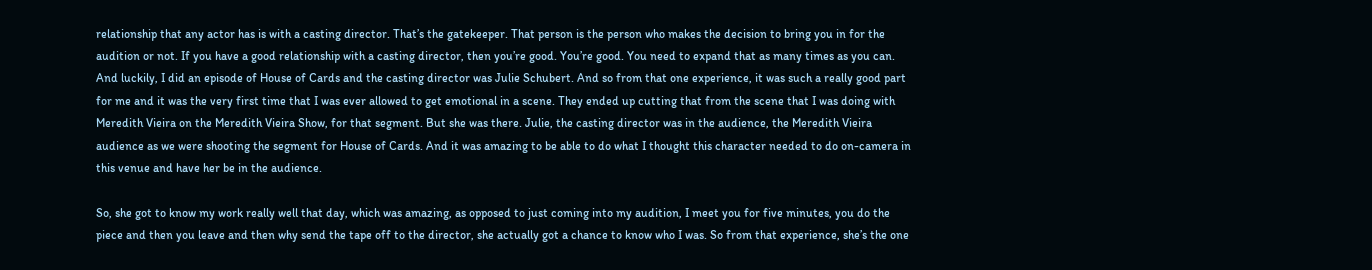relationship that any actor has is with a casting director. That’s the gatekeeper. That person is the person who makes the decision to bring you in for the audition or not. If you have a good relationship with a casting director, then you’re good. You’re good. You need to expand that as many times as you can. And luckily, I did an episode of House of Cards and the casting director was Julie Schubert. And so from that one experience, it was such a really good part for me and it was the very first time that I was ever allowed to get emotional in a scene. They ended up cutting that from the scene that I was doing with Meredith Vieira on the Meredith Vieira Show, for that segment. But she was there. Julie, the casting director was in the audience, the Meredith Vieira audience as we were shooting the segment for House of Cards. And it was amazing to be able to do what I thought this character needed to do on-camera in this venue and have her be in the audience.

So, she got to know my work really well that day, which was amazing, as opposed to just coming into my audition, I meet you for five minutes, you do the piece and then you leave and then why send the tape off to the director, she actually got a chance to know who I was. So from that experience, she’s the one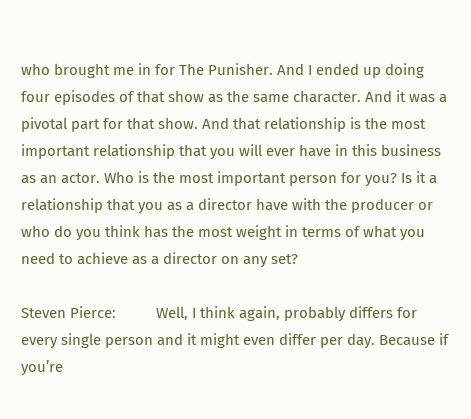who brought me in for The Punisher. And I ended up doing four episodes of that show as the same character. And it was a pivotal part for that show. And that relationship is the most important relationship that you will ever have in this business as an actor. Who is the most important person for you? Is it a relationship that you as a director have with the producer or who do you think has the most weight in terms of what you need to achieve as a director on any set?

Steven Pierce:          Well, I think again, probably differs for every single person and it might even differ per day. Because if you’re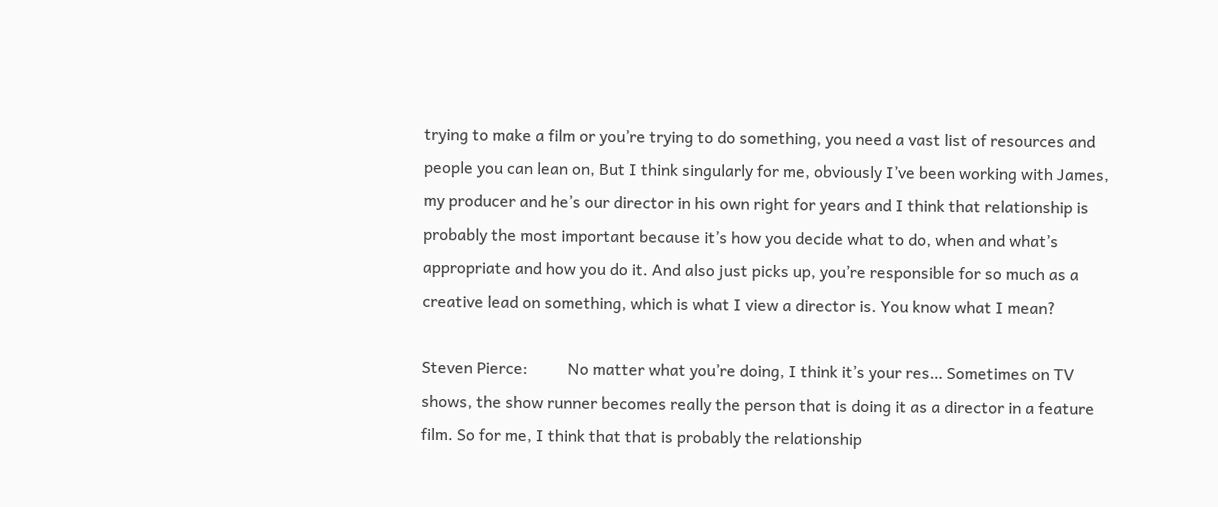trying to make a film or you’re trying to do something, you need a vast list of resources and people you can lean on, But I think singularly for me, obviously I’ve been working with James, my producer and he’s our director in his own right for years and I think that relationship is probably the most important because it’s how you decide what to do, when and what’s appropriate and how you do it. And also just picks up, you’re responsible for so much as a creative lead on something, which is what I view a director is. You know what I mean?

Steven Pierce:          No matter what you’re doing, I think it’s your res… Sometimes on TV shows, the show runner becomes really the person that is doing it as a director in a feature film. So for me, I think that that is probably the relationship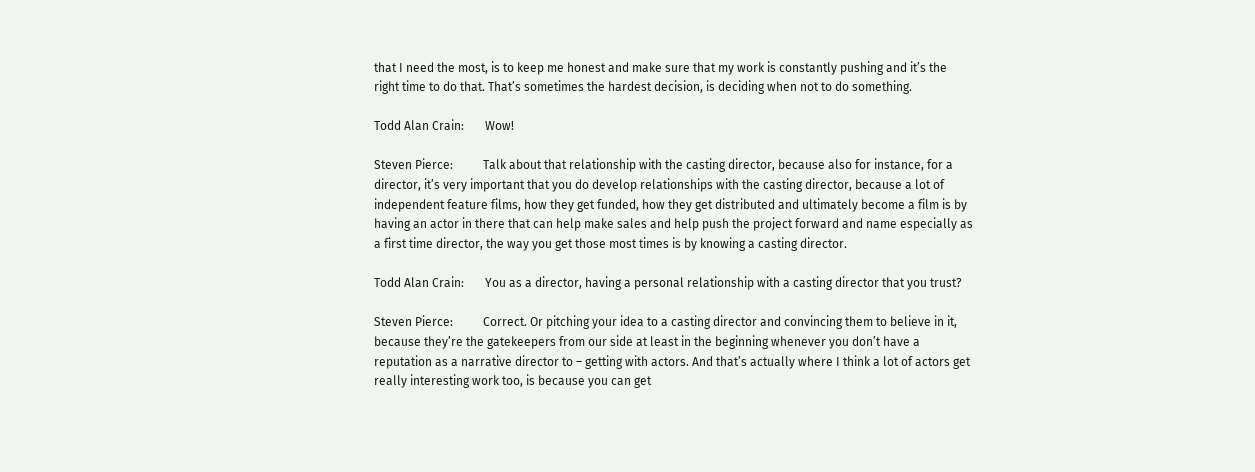that I need the most, is to keep me honest and make sure that my work is constantly pushing and it’s the right time to do that. That’s sometimes the hardest decision, is deciding when not to do something.

Todd Alan Crain:       Wow!

Steven Pierce:          Talk about that relationship with the casting director, because also for instance, for a director, it’s very important that you do develop relationships with the casting director, because a lot of independent feature films, how they get funded, how they get distributed and ultimately become a film is by having an actor in there that can help make sales and help push the project forward and name especially as a first time director, the way you get those most times is by knowing a casting director.

Todd Alan Crain:       You as a director, having a personal relationship with a casting director that you trust?

Steven Pierce:          Correct. Or pitching your idea to a casting director and convincing them to believe in it, because they’re the gatekeepers from our side at least in the beginning whenever you don’t have a reputation as a narrative director to – getting with actors. And that’s actually where I think a lot of actors get really interesting work too, is because you can get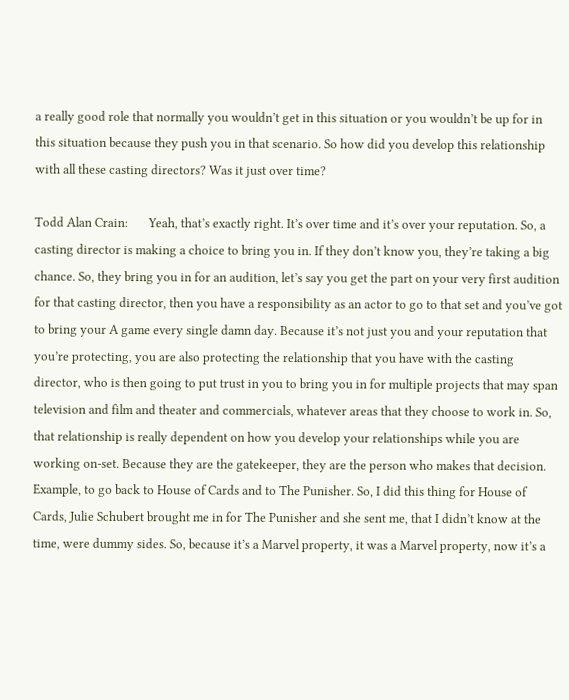a really good role that normally you wouldn’t get in this situation or you wouldn’t be up for in this situation because they push you in that scenario. So how did you develop this relationship with all these casting directors? Was it just over time?

Todd Alan Crain:       Yeah, that’s exactly right. It’s over time and it’s over your reputation. So, a casting director is making a choice to bring you in. If they don’t know you, they’re taking a big chance. So, they bring you in for an audition, let’s say you get the part on your very first audition for that casting director, then you have a responsibility as an actor to go to that set and you’ve got to bring your A game every single damn day. Because it’s not just you and your reputation that you’re protecting, you are also protecting the relationship that you have with the casting director, who is then going to put trust in you to bring you in for multiple projects that may span television and film and theater and commercials, whatever areas that they choose to work in. So, that relationship is really dependent on how you develop your relationships while you are working on-set. Because they are the gatekeeper, they are the person who makes that decision. Example, to go back to House of Cards and to The Punisher. So, I did this thing for House of Cards, Julie Schubert brought me in for The Punisher and she sent me, that I didn’t know at the time, were dummy sides. So, because it’s a Marvel property, it was a Marvel property, now it’s a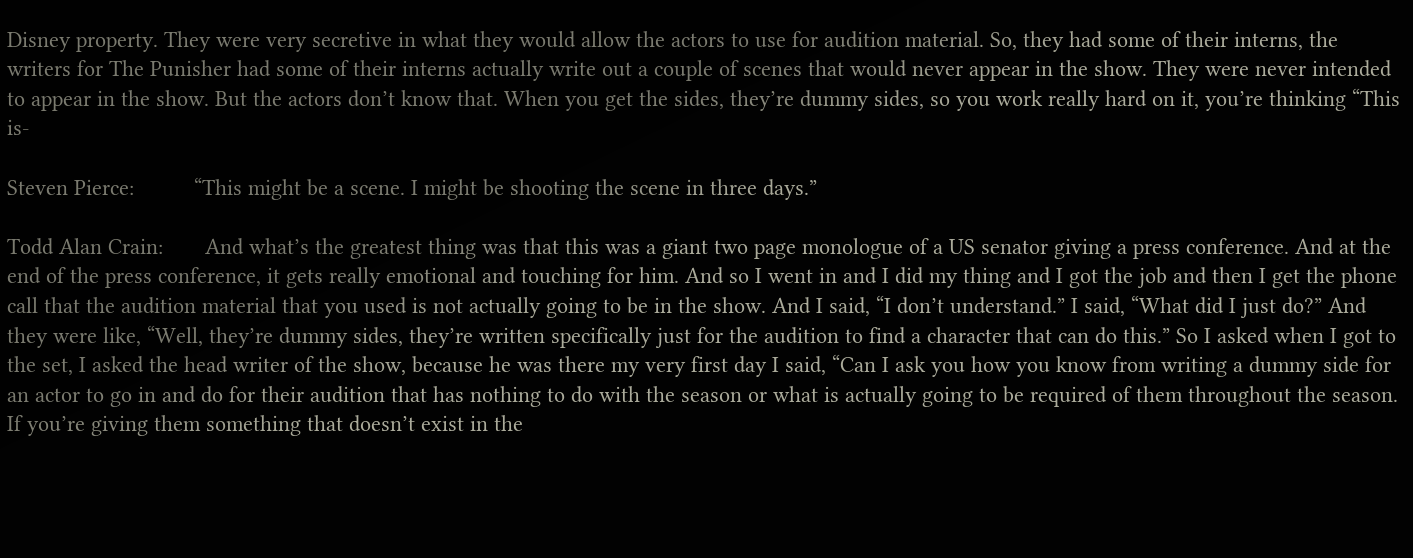Disney property. They were very secretive in what they would allow the actors to use for audition material. So, they had some of their interns, the writers for The Punisher had some of their interns actually write out a couple of scenes that would never appear in the show. They were never intended to appear in the show. But the actors don’t know that. When you get the sides, they’re dummy sides, so you work really hard on it, you’re thinking “This is-

Steven Pierce:          “This might be a scene. I might be shooting the scene in three days.”

Todd Alan Crain:       And what’s the greatest thing was that this was a giant two page monologue of a US senator giving a press conference. And at the end of the press conference, it gets really emotional and touching for him. And so I went in and I did my thing and I got the job and then I get the phone call that the audition material that you used is not actually going to be in the show. And I said, “I don’t understand.” I said, “What did I just do?” And they were like, “Well, they’re dummy sides, they’re written specifically just for the audition to find a character that can do this.” So I asked when I got to the set, I asked the head writer of the show, because he was there my very first day I said, “Can I ask you how you know from writing a dummy side for an actor to go in and do for their audition that has nothing to do with the season or what is actually going to be required of them throughout the season. If you’re giving them something that doesn’t exist in the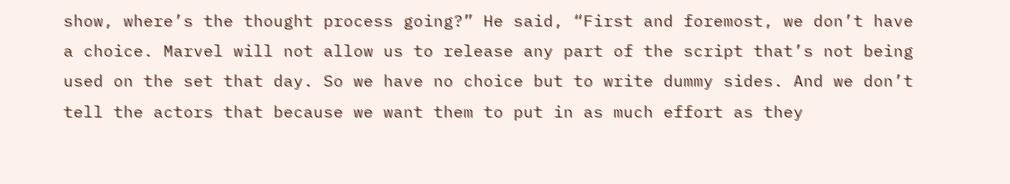show, where’s the thought process going?” He said, “First and foremost, we don’t have a choice. Marvel will not allow us to release any part of the script that’s not being used on the set that day. So we have no choice but to write dummy sides. And we don’t tell the actors that because we want them to put in as much effort as they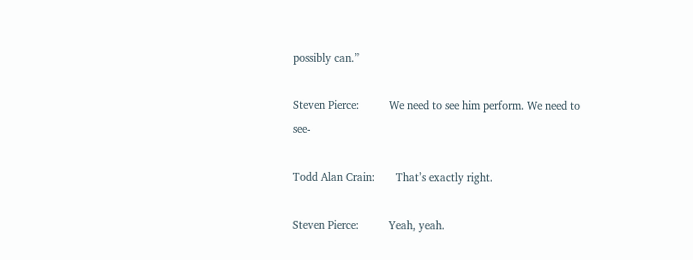possibly can.”

Steven Pierce:          We need to see him perform. We need to see-

Todd Alan Crain:       That’s exactly right.

Steven Pierce:          Yeah, yeah.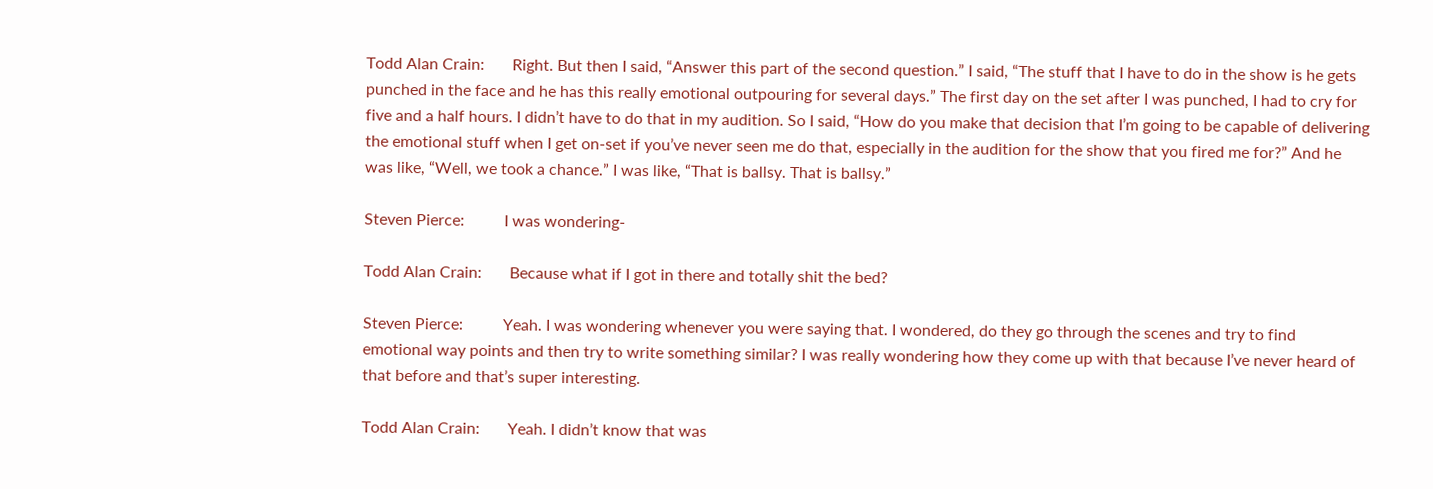Todd Alan Crain:       Right. But then I said, “Answer this part of the second question.” I said, “The stuff that I have to do in the show is he gets punched in the face and he has this really emotional outpouring for several days.” The first day on the set after I was punched, I had to cry for five and a half hours. I didn’t have to do that in my audition. So I said, “How do you make that decision that I’m going to be capable of delivering the emotional stuff when I get on-set if you’ve never seen me do that, especially in the audition for the show that you fired me for?” And he was like, “Well, we took a chance.” I was like, “That is ballsy. That is ballsy.”

Steven Pierce:          I was wondering-

Todd Alan Crain:       Because what if I got in there and totally shit the bed?

Steven Pierce:          Yeah. I was wondering whenever you were saying that. I wondered, do they go through the scenes and try to find emotional way points and then try to write something similar? I was really wondering how they come up with that because I’ve never heard of that before and that’s super interesting.

Todd Alan Crain:       Yeah. I didn’t know that was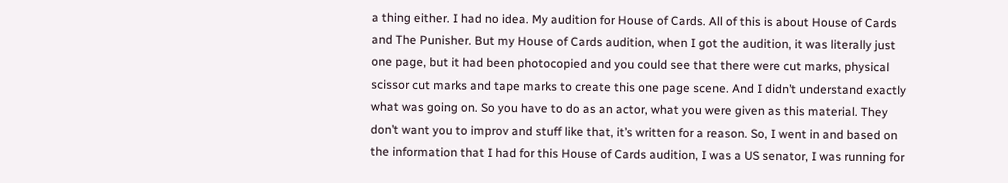a thing either. I had no idea. My audition for House of Cards. All of this is about House of Cards and The Punisher. But my House of Cards audition, when I got the audition, it was literally just one page, but it had been photocopied and you could see that there were cut marks, physical scissor cut marks and tape marks to create this one page scene. And I didn’t understand exactly what was going on. So you have to do as an actor, what you were given as this material. They don’t want you to improv and stuff like that, it’s written for a reason. So, I went in and based on the information that I had for this House of Cards audition, I was a US senator, I was running for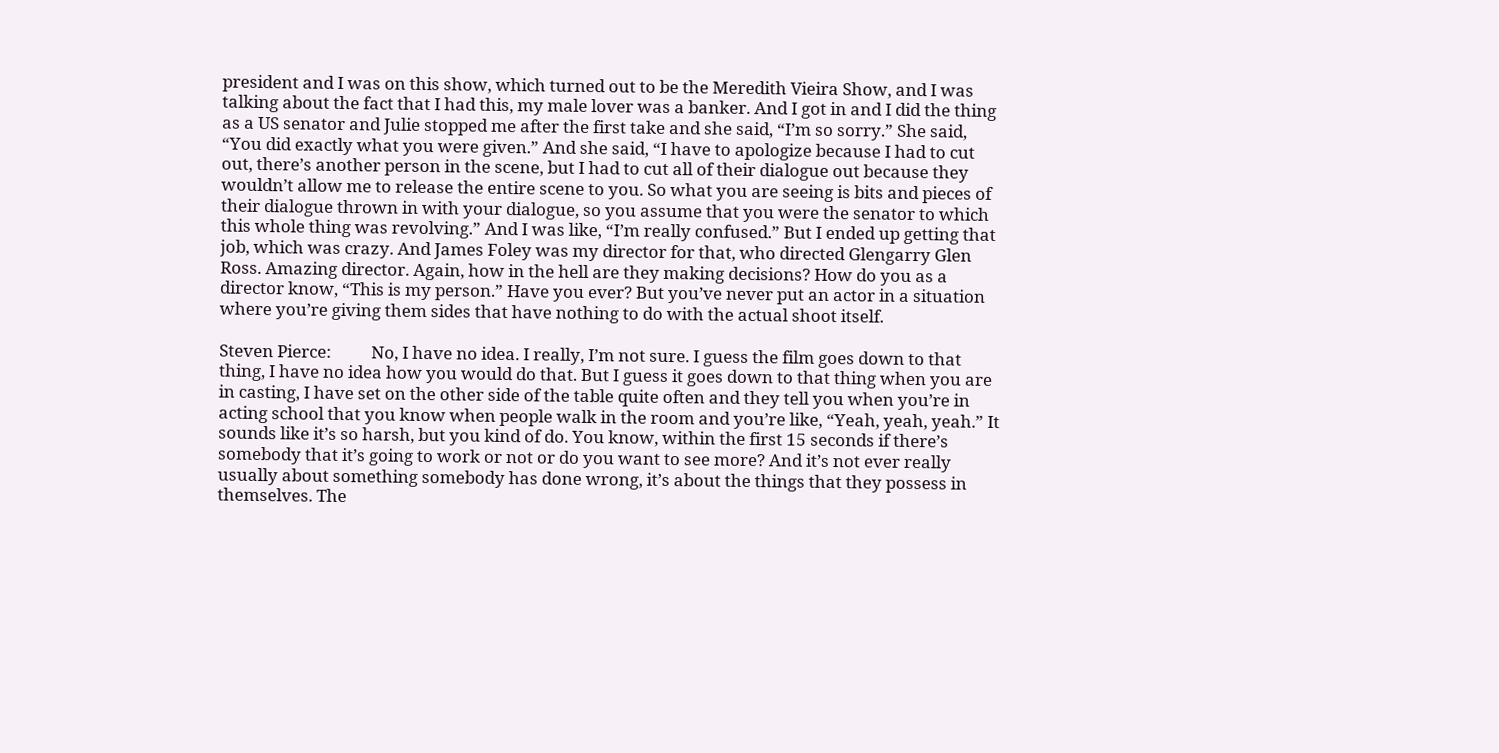president and I was on this show, which turned out to be the Meredith Vieira Show, and I was talking about the fact that I had this, my male lover was a banker. And I got in and I did the thing as a US senator and Julie stopped me after the first take and she said, “I’m so sorry.” She said, “You did exactly what you were given.” And she said, “I have to apologize because I had to cut out, there’s another person in the scene, but I had to cut all of their dialogue out because they wouldn’t allow me to release the entire scene to you. So what you are seeing is bits and pieces of their dialogue thrown in with your dialogue, so you assume that you were the senator to which this whole thing was revolving.” And I was like, “I’m really confused.” But I ended up getting that job, which was crazy. And James Foley was my director for that, who directed Glengarry Glen Ross. Amazing director. Again, how in the hell are they making decisions? How do you as a director know, “This is my person.” Have you ever? But you’ve never put an actor in a situation where you’re giving them sides that have nothing to do with the actual shoot itself.

Steven Pierce:          No, I have no idea. I really, I’m not sure. I guess the film goes down to that thing, I have no idea how you would do that. But I guess it goes down to that thing when you are in casting, I have set on the other side of the table quite often and they tell you when you’re in acting school that you know when people walk in the room and you’re like, “Yeah, yeah, yeah.” It sounds like it’s so harsh, but you kind of do. You know, within the first 15 seconds if there’s somebody that it’s going to work or not or do you want to see more? And it’s not ever really usually about something somebody has done wrong, it’s about the things that they possess in themselves. The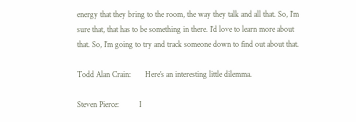energy that they bring to the room, the way they talk and all that. So, I’m sure that, that has to be something in there. I’d love to learn more about that. So, I’m going to try and track someone down to find out about that.

Todd Alan Crain:       Here’s an interesting little dilemma.

Steven Pierce:          I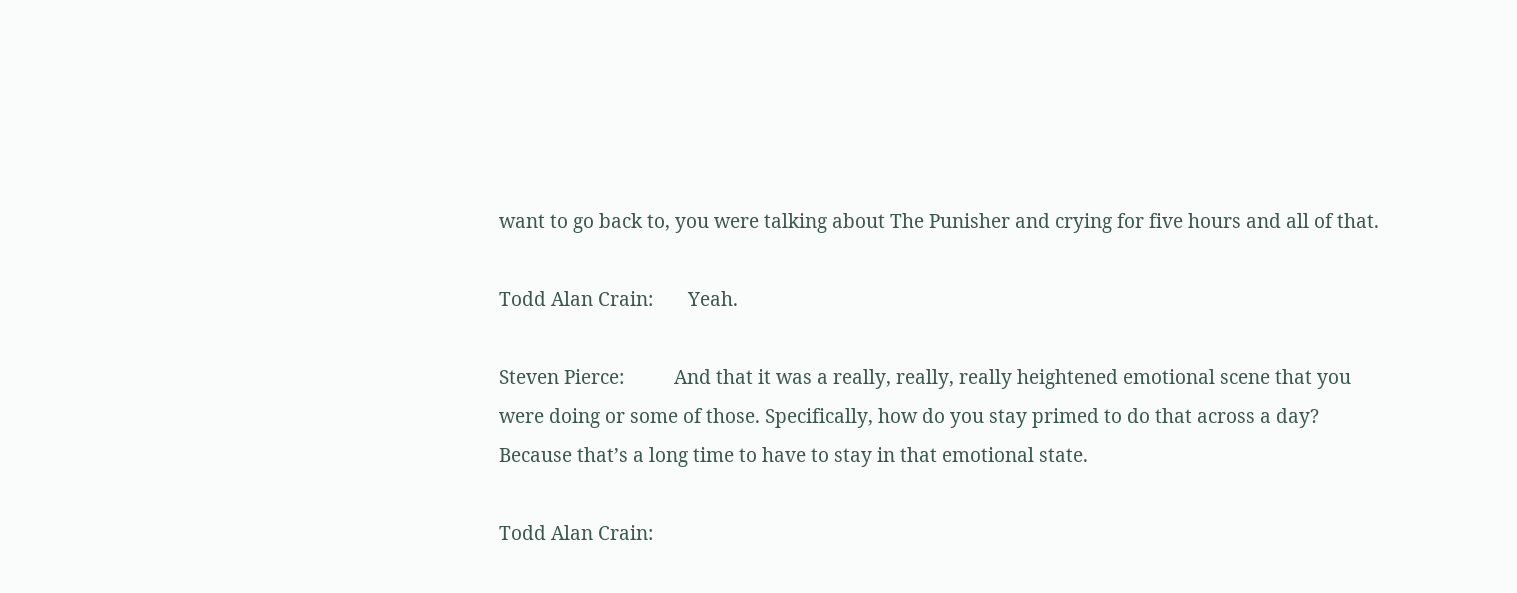want to go back to, you were talking about The Punisher and crying for five hours and all of that.

Todd Alan Crain:       Yeah.

Steven Pierce:          And that it was a really, really, really heightened emotional scene that you were doing or some of those. Specifically, how do you stay primed to do that across a day? Because that’s a long time to have to stay in that emotional state.

Todd Alan Crain: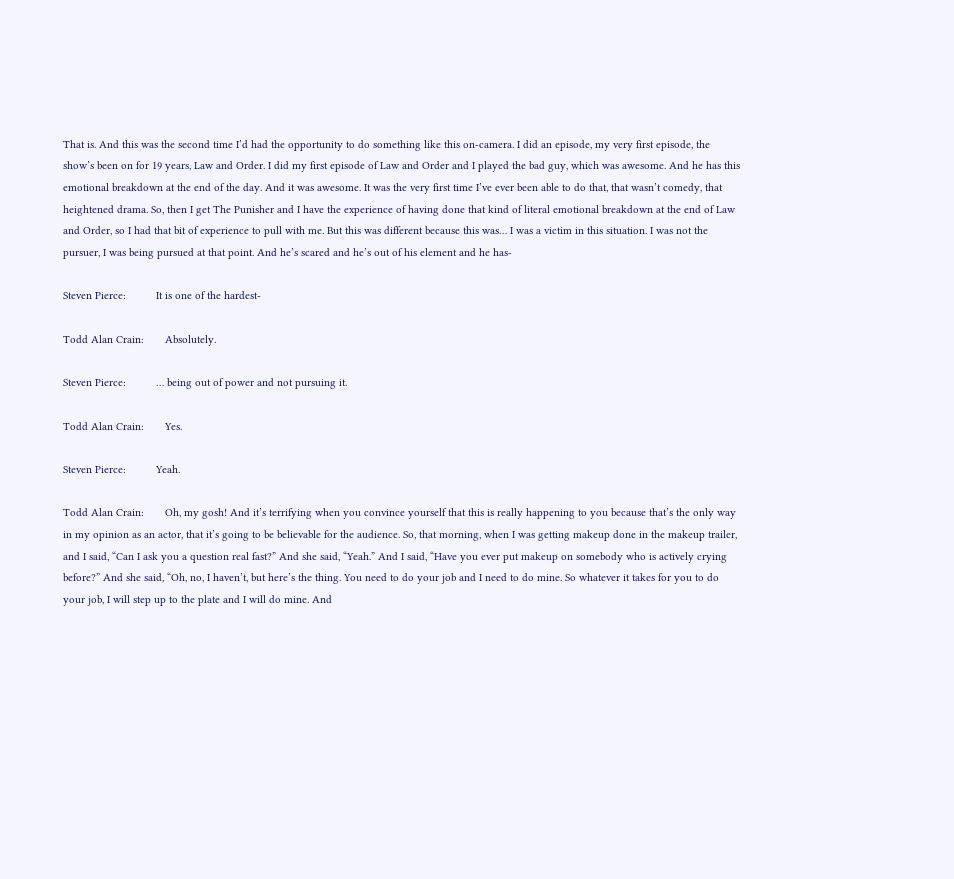That is. And this was the second time I’d had the opportunity to do something like this on-camera. I did an episode, my very first episode, the show’s been on for 19 years, Law and Order. I did my first episode of Law and Order and I played the bad guy, which was awesome. And he has this emotional breakdown at the end of the day. And it was awesome. It was the very first time I’ve ever been able to do that, that wasn’t comedy, that heightened drama. So, then I get The Punisher and I have the experience of having done that kind of literal emotional breakdown at the end of Law and Order, so I had that bit of experience to pull with me. But this was different because this was… I was a victim in this situation. I was not the pursuer, I was being pursued at that point. And he’s scared and he’s out of his element and he has-

Steven Pierce:          It is one of the hardest-

Todd Alan Crain:       Absolutely.

Steven Pierce:          … being out of power and not pursuing it.

Todd Alan Crain:       Yes.

Steven Pierce:          Yeah.

Todd Alan Crain:       Oh, my gosh! And it’s terrifying when you convince yourself that this is really happening to you because that’s the only way in my opinion as an actor, that it’s going to be believable for the audience. So, that morning, when I was getting makeup done in the makeup trailer, and I said, “Can I ask you a question real fast?” And she said, “Yeah.” And I said, “Have you ever put makeup on somebody who is actively crying before?” And she said, “Oh, no, I haven’t, but here’s the thing. You need to do your job and I need to do mine. So whatever it takes for you to do your job, I will step up to the plate and I will do mine. And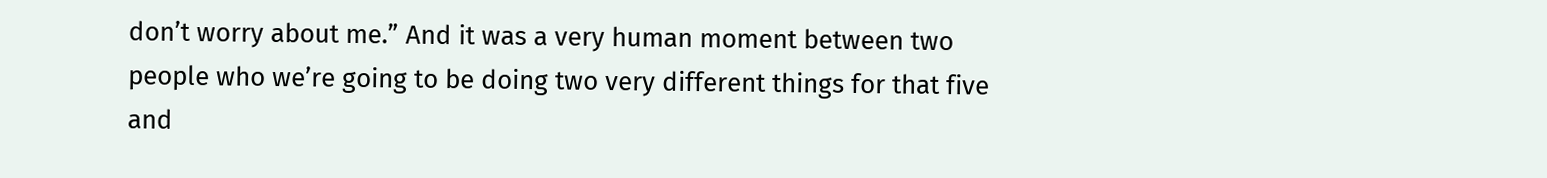don’t worry about me.” And it was a very human moment between two people who we’re going to be doing two very different things for that five and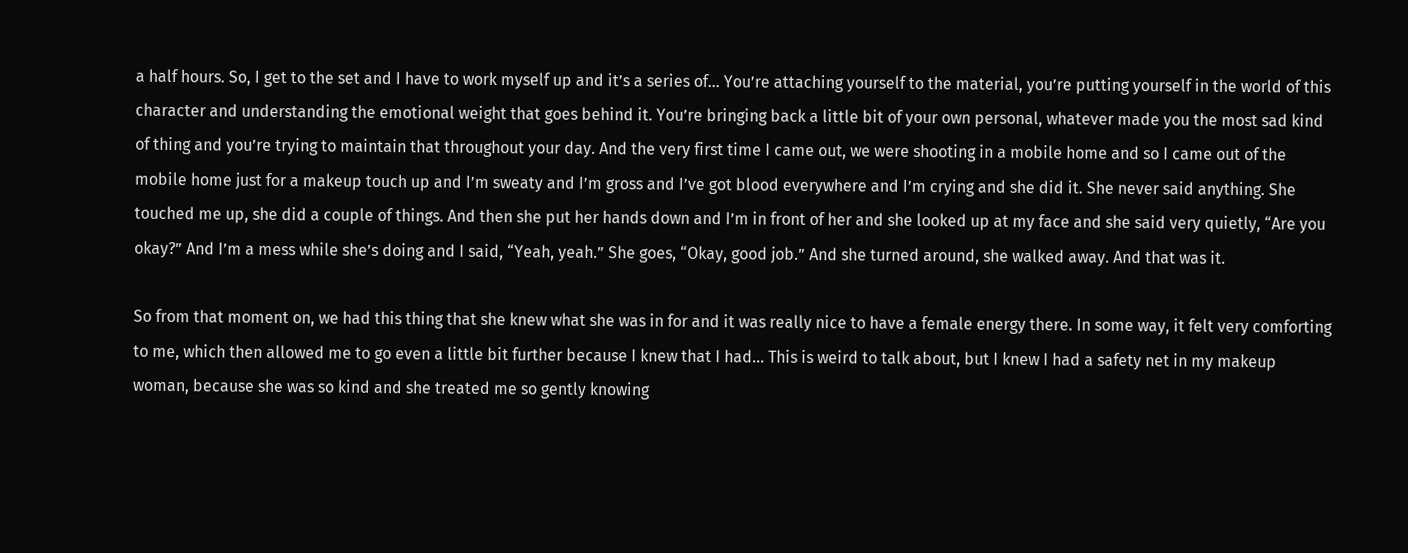a half hours. So, I get to the set and I have to work myself up and it’s a series of… You’re attaching yourself to the material, you’re putting yourself in the world of this character and understanding the emotional weight that goes behind it. You’re bringing back a little bit of your own personal, whatever made you the most sad kind of thing and you’re trying to maintain that throughout your day. And the very first time I came out, we were shooting in a mobile home and so I came out of the mobile home just for a makeup touch up and I’m sweaty and I’m gross and I’ve got blood everywhere and I’m crying and she did it. She never said anything. She touched me up, she did a couple of things. And then she put her hands down and I’m in front of her and she looked up at my face and she said very quietly, “Are you okay?” And I’m a mess while she’s doing and I said, “Yeah, yeah.” She goes, “Okay, good job.” And she turned around, she walked away. And that was it.

So from that moment on, we had this thing that she knew what she was in for and it was really nice to have a female energy there. In some way, it felt very comforting to me, which then allowed me to go even a little bit further because I knew that I had… This is weird to talk about, but I knew I had a safety net in my makeup woman, because she was so kind and she treated me so gently knowing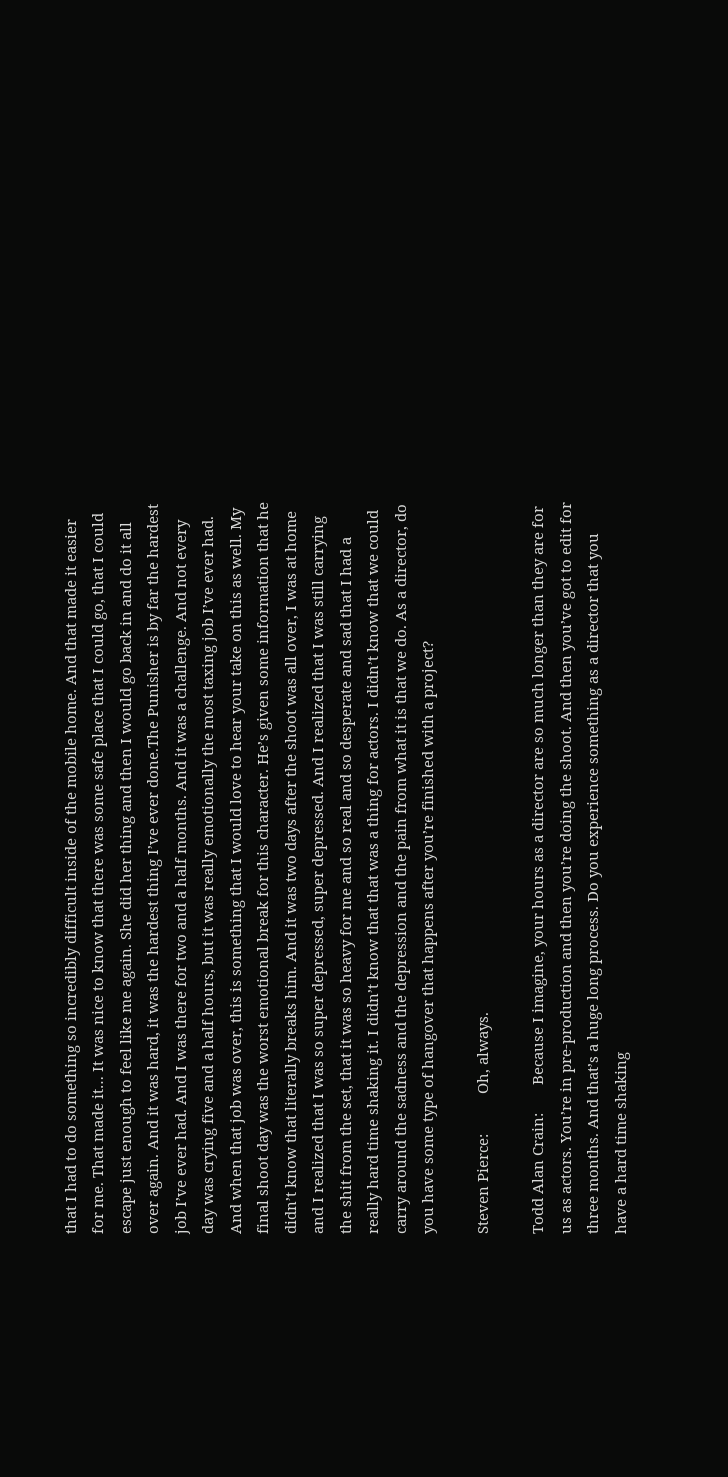that I had to do something so incredibly difficult inside of the mobile home. And that made it easier for me. That made it… It was nice to know that there was some safe place that I could go, that I could escape just enough to feel like me again. She did her thing and then I would go back in and do it all over again. And it was hard, it was the hardest thing I’ve ever done.The Punisher is by far the hardest job I’ve ever had. And I was there for two and a half months. And it was a challenge. And not every day was crying five and a half hours, but it was really emotionally the most taxing job I’ve ever had. And when that job was over, this is something that I would love to hear your take on this as well. My final shoot day was the worst emotional break for this character. He’s given some information that he didn’t know that literally breaks him. And it was two days after the shoot was all over, I was at home and I realized that I was so super depressed, super depressed. And I realized that I was still carrying the shit from the set, that it was so heavy for me and so real and so desperate and sad that I had a really hard time shaking it. I didn’t know that that was a thing for actors. I didn’t know that we could carry around the sadness and the depression and the pain from what it is that we do. As a director, do you have some type of hangover that happens after you’re finished with a project?

Steven Pierce:          Oh, always.

Todd Alan Crain:       Because I imagine, your hours as a director are so much longer than they are for us as actors. You’re in pre-production and then you’re doing the shoot. And then you’ve got to edit for three months. And that’s a huge long process. Do you experience something as a director that you have a hard time shaking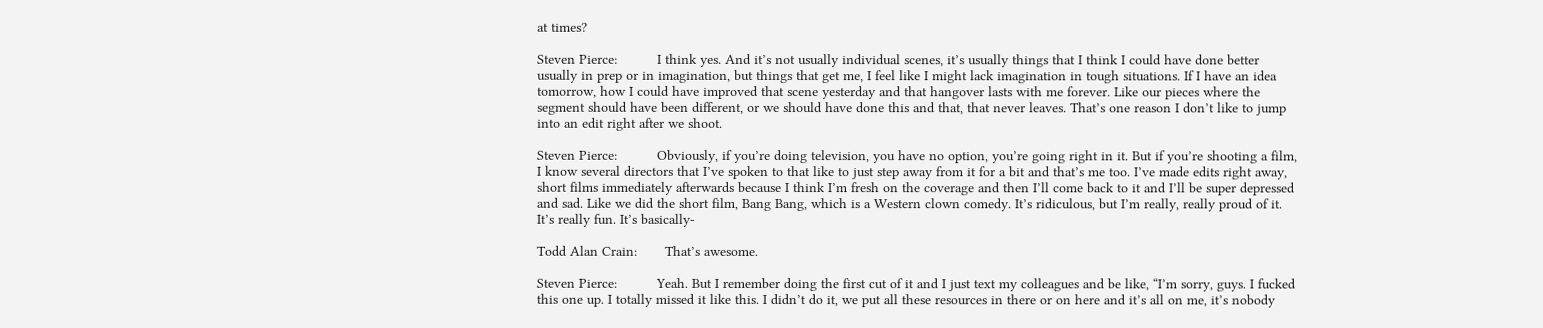at times?

Steven Pierce:          I think yes. And it’s not usually individual scenes, it’s usually things that I think I could have done better usually in prep or in imagination, but things that get me, I feel like I might lack imagination in tough situations. If I have an idea tomorrow, how I could have improved that scene yesterday and that hangover lasts with me forever. Like our pieces where the segment should have been different, or we should have done this and that, that never leaves. That’s one reason I don’t like to jump into an edit right after we shoot.

Steven Pierce:          Obviously, if you’re doing television, you have no option, you’re going right in it. But if you’re shooting a film, I know several directors that I’ve spoken to that like to just step away from it for a bit and that’s me too. I’ve made edits right away, short films immediately afterwards because I think I’m fresh on the coverage and then I’ll come back to it and I’ll be super depressed and sad. Like we did the short film, Bang Bang, which is a Western clown comedy. It’s ridiculous, but I’m really, really proud of it. It’s really fun. It’s basically-

Todd Alan Crain:       That’s awesome.

Steven Pierce:          Yeah. But I remember doing the first cut of it and I just text my colleagues and be like, “I’m sorry, guys. I fucked this one up. I totally missed it like this. I didn’t do it, we put all these resources in there or on here and it’s all on me, it’s nobody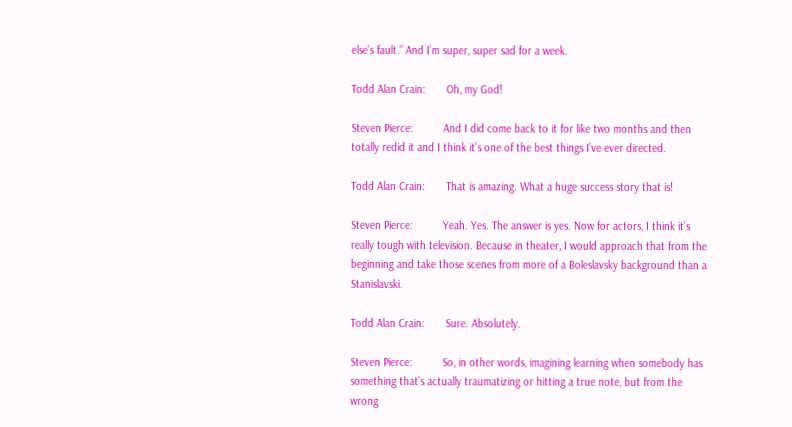else’s fault.” And I’m super, super sad for a week.

Todd Alan Crain:       Oh, my God!

Steven Pierce:          And I did come back to it for like two months and then totally redid it and I think it’s one of the best things I’ve ever directed.

Todd Alan Crain:       That is amazing. What a huge success story that is!

Steven Pierce:          Yeah. Yes. The answer is yes. Now for actors, I think it’s really tough with television. Because in theater, I would approach that from the beginning and take those scenes from more of a Boleslavsky background than a Stanislavski.

Todd Alan Crain:       Sure. Absolutely.

Steven Pierce:          So, in other words, imagining learning when somebody has something that’s actually traumatizing or hitting a true note, but from the wrong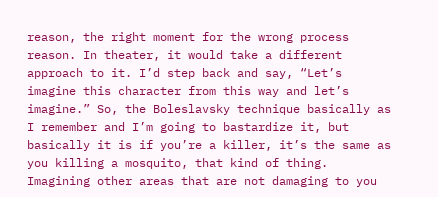reason, the right moment for the wrong process reason. In theater, it would take a different approach to it. I’d step back and say, “Let’s imagine this character from this way and let’s imagine.” So, the Boleslavsky technique basically as I remember and I’m going to bastardize it, but basically it is if you’re a killer, it’s the same as you killing a mosquito, that kind of thing. Imagining other areas that are not damaging to you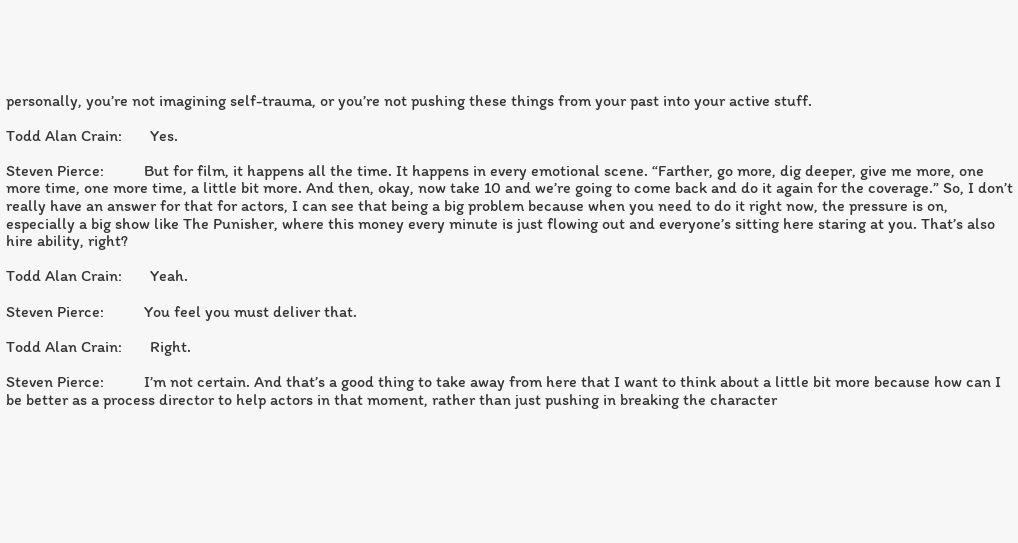personally, you’re not imagining self-trauma, or you’re not pushing these things from your past into your active stuff.

Todd Alan Crain:       Yes.

Steven Pierce:          But for film, it happens all the time. It happens in every emotional scene. “Farther, go more, dig deeper, give me more, one more time, one more time, a little bit more. And then, okay, now take 10 and we’re going to come back and do it again for the coverage.” So, I don’t really have an answer for that for actors, I can see that being a big problem because when you need to do it right now, the pressure is on, especially a big show like The Punisher, where this money every minute is just flowing out and everyone’s sitting here staring at you. That’s also hire ability, right?

Todd Alan Crain:       Yeah.

Steven Pierce:          You feel you must deliver that.

Todd Alan Crain:       Right.

Steven Pierce:          I’m not certain. And that’s a good thing to take away from here that I want to think about a little bit more because how can I be better as a process director to help actors in that moment, rather than just pushing in breaking the character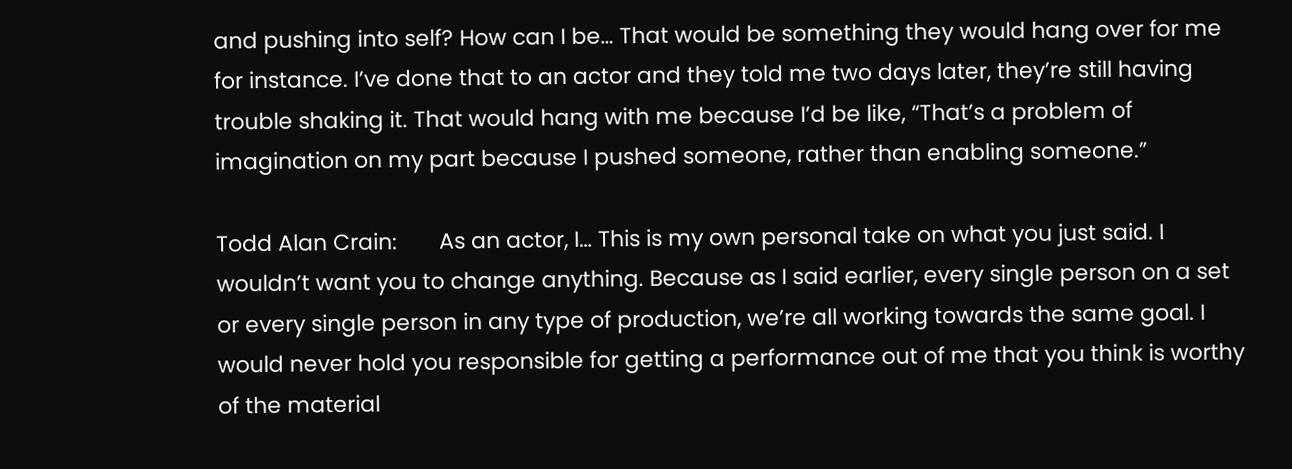and pushing into self? How can I be… That would be something they would hang over for me for instance. I’ve done that to an actor and they told me two days later, they’re still having trouble shaking it. That would hang with me because I’d be like, “That’s a problem of imagination on my part because I pushed someone, rather than enabling someone.”

Todd Alan Crain:       As an actor, I… This is my own personal take on what you just said. I wouldn’t want you to change anything. Because as I said earlier, every single person on a set or every single person in any type of production, we’re all working towards the same goal. I would never hold you responsible for getting a performance out of me that you think is worthy of the material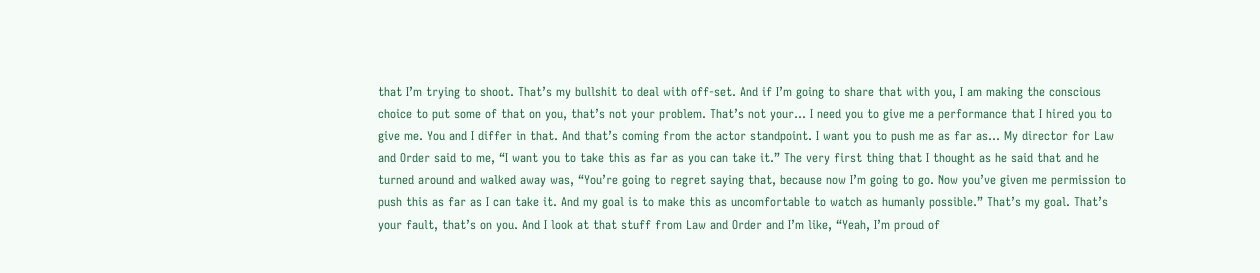that I’m trying to shoot. That’s my bullshit to deal with off-set. And if I’m going to share that with you, I am making the conscious choice to put some of that on you, that’s not your problem. That’s not your… I need you to give me a performance that I hired you to give me. You and I differ in that. And that’s coming from the actor standpoint. I want you to push me as far as… My director for Law and Order said to me, “I want you to take this as far as you can take it.” The very first thing that I thought as he said that and he turned around and walked away was, “You’re going to regret saying that, because now I’m going to go. Now you’ve given me permission to push this as far as I can take it. And my goal is to make this as uncomfortable to watch as humanly possible.” That’s my goal. That’s your fault, that’s on you. And I look at that stuff from Law and Order and I’m like, “Yeah, I’m proud of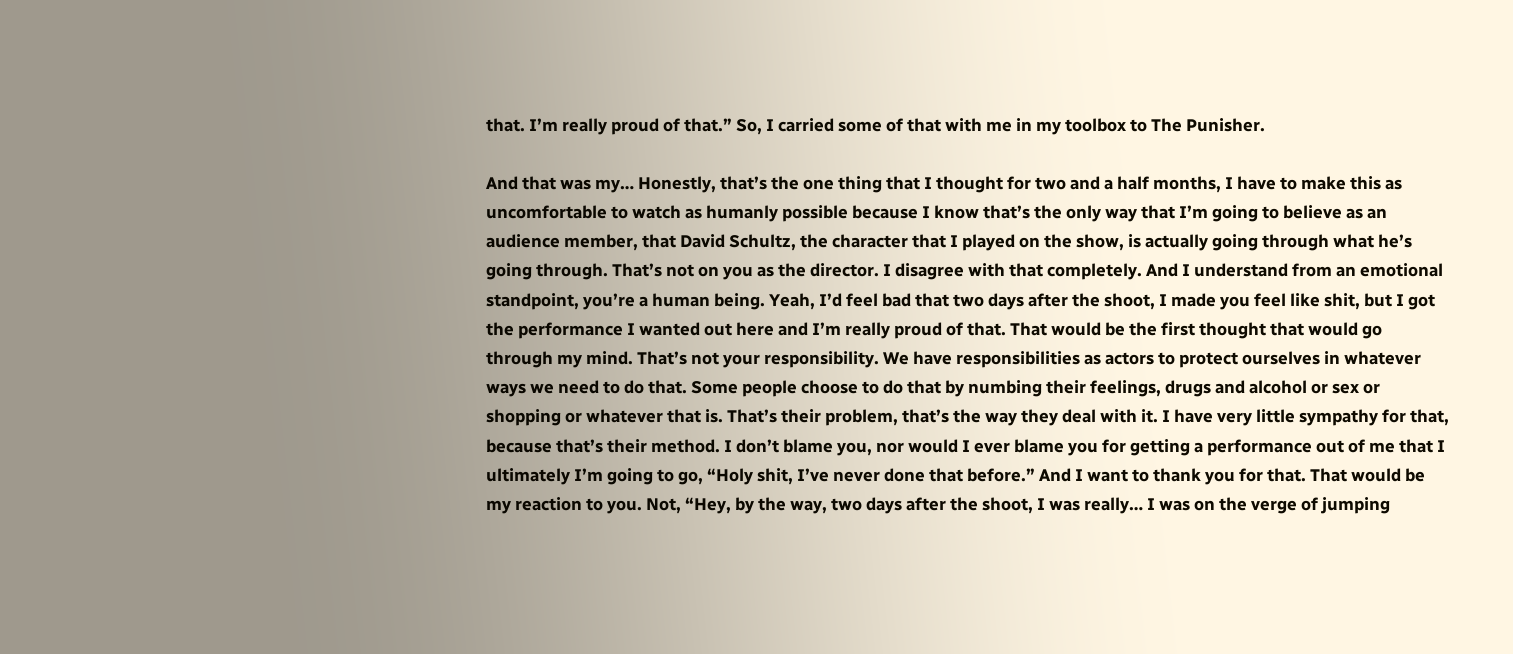that. I’m really proud of that.” So, I carried some of that with me in my toolbox to The Punisher.

And that was my… Honestly, that’s the one thing that I thought for two and a half months, I have to make this as uncomfortable to watch as humanly possible because I know that’s the only way that I’m going to believe as an audience member, that David Schultz, the character that I played on the show, is actually going through what he’s going through. That’s not on you as the director. I disagree with that completely. And I understand from an emotional standpoint, you’re a human being. Yeah, I’d feel bad that two days after the shoot, I made you feel like shit, but I got the performance I wanted out here and I’m really proud of that. That would be the first thought that would go through my mind. That’s not your responsibility. We have responsibilities as actors to protect ourselves in whatever ways we need to do that. Some people choose to do that by numbing their feelings, drugs and alcohol or sex or shopping or whatever that is. That’s their problem, that’s the way they deal with it. I have very little sympathy for that, because that’s their method. I don’t blame you, nor would I ever blame you for getting a performance out of me that I ultimately I’m going to go, “Holy shit, I’ve never done that before.” And I want to thank you for that. That would be my reaction to you. Not, “Hey, by the way, two days after the shoot, I was really… I was on the verge of jumping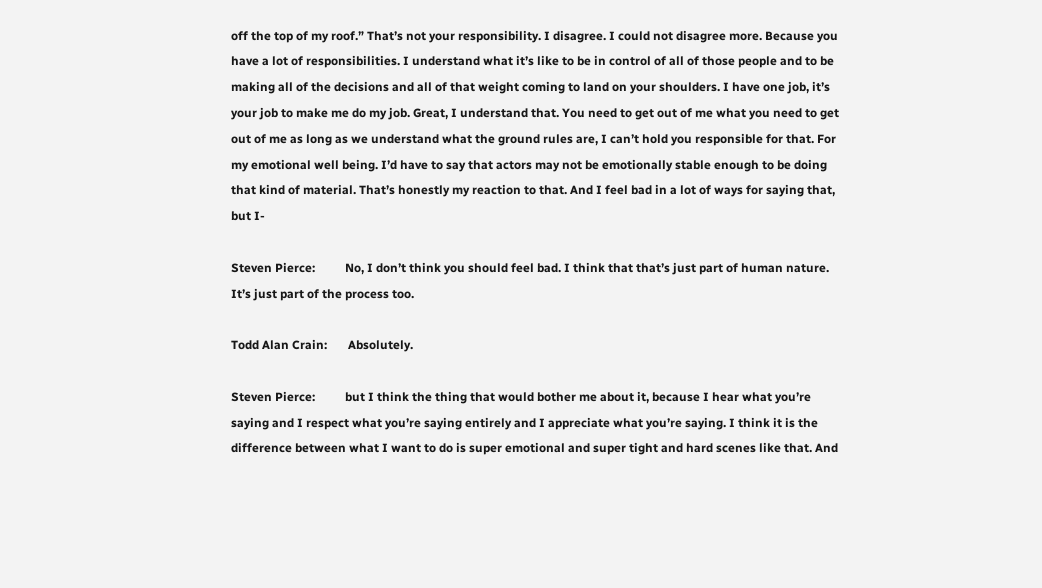off the top of my roof.” That’s not your responsibility. I disagree. I could not disagree more. Because you have a lot of responsibilities. I understand what it’s like to be in control of all of those people and to be making all of the decisions and all of that weight coming to land on your shoulders. I have one job, it’s your job to make me do my job. Great, I understand that. You need to get out of me what you need to get out of me as long as we understand what the ground rules are, I can’t hold you responsible for that. For my emotional well being. I’d have to say that actors may not be emotionally stable enough to be doing that kind of material. That’s honestly my reaction to that. And I feel bad in a lot of ways for saying that, but I-

Steven Pierce:          No, I don’t think you should feel bad. I think that that’s just part of human nature. It’s just part of the process too.

Todd Alan Crain:       Absolutely.

Steven Pierce:          but I think the thing that would bother me about it, because I hear what you’re saying and I respect what you’re saying entirely and I appreciate what you’re saying. I think it is the difference between what I want to do is super emotional and super tight and hard scenes like that. And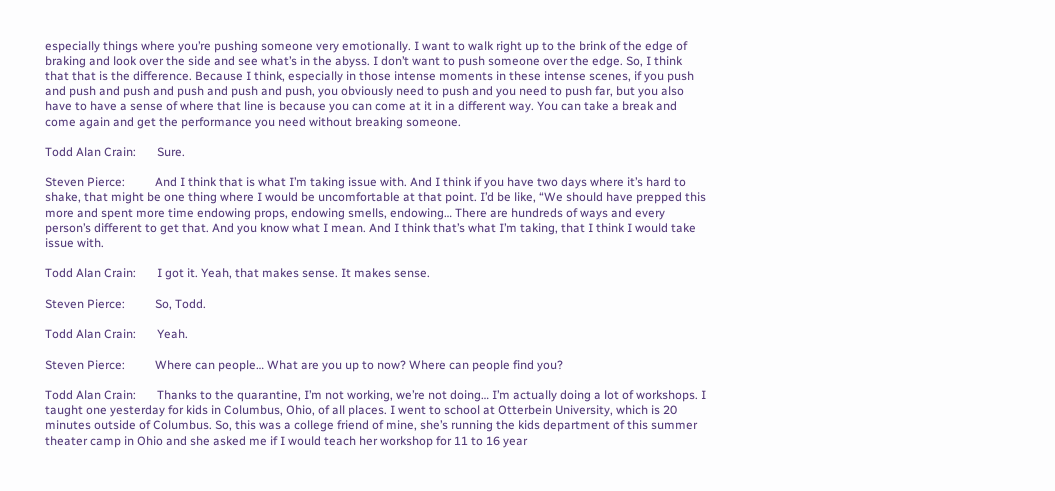especially things where you’re pushing someone very emotionally. I want to walk right up to the brink of the edge of braking and look over the side and see what’s in the abyss. I don’t want to push someone over the edge. So, I think that that is the difference. Because I think, especially in those intense moments in these intense scenes, if you push and push and push and push and push and push, you obviously need to push and you need to push far, but you also have to have a sense of where that line is because you can come at it in a different way. You can take a break and come again and get the performance you need without breaking someone.

Todd Alan Crain:       Sure.

Steven Pierce:          And I think that is what I’m taking issue with. And I think if you have two days where it’s hard to shake, that might be one thing where I would be uncomfortable at that point. I’d be like, “We should have prepped this more and spent more time endowing props, endowing smells, endowing… There are hundreds of ways and every person’s different to get that. And you know what I mean. And I think that’s what I’m taking, that I think I would take issue with.

Todd Alan Crain:       I got it. Yeah, that makes sense. It makes sense.

Steven Pierce:          So, Todd.

Todd Alan Crain:       Yeah.

Steven Pierce:          Where can people… What are you up to now? Where can people find you?

Todd Alan Crain:       Thanks to the quarantine, I’m not working, we’re not doing… I’m actually doing a lot of workshops. I taught one yesterday for kids in Columbus, Ohio, of all places. I went to school at Otterbein University, which is 20 minutes outside of Columbus. So, this was a college friend of mine, she’s running the kids department of this summer theater camp in Ohio and she asked me if I would teach her workshop for 11 to 16 year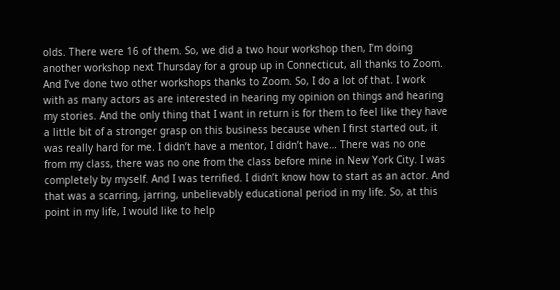olds. There were 16 of them. So, we did a two hour workshop then, I’m doing another workshop next Thursday for a group up in Connecticut, all thanks to Zoom. And I’ve done two other workshops thanks to Zoom. So, I do a lot of that. I work with as many actors as are interested in hearing my opinion on things and hearing my stories. And the only thing that I want in return is for them to feel like they have a little bit of a stronger grasp on this business because when I first started out, it was really hard for me. I didn’t have a mentor, I didn’t have… There was no one from my class, there was no one from the class before mine in New York City. I was completely by myself. And I was terrified. I didn’t know how to start as an actor. And that was a scarring, jarring, unbelievably educational period in my life. So, at this point in my life, I would like to help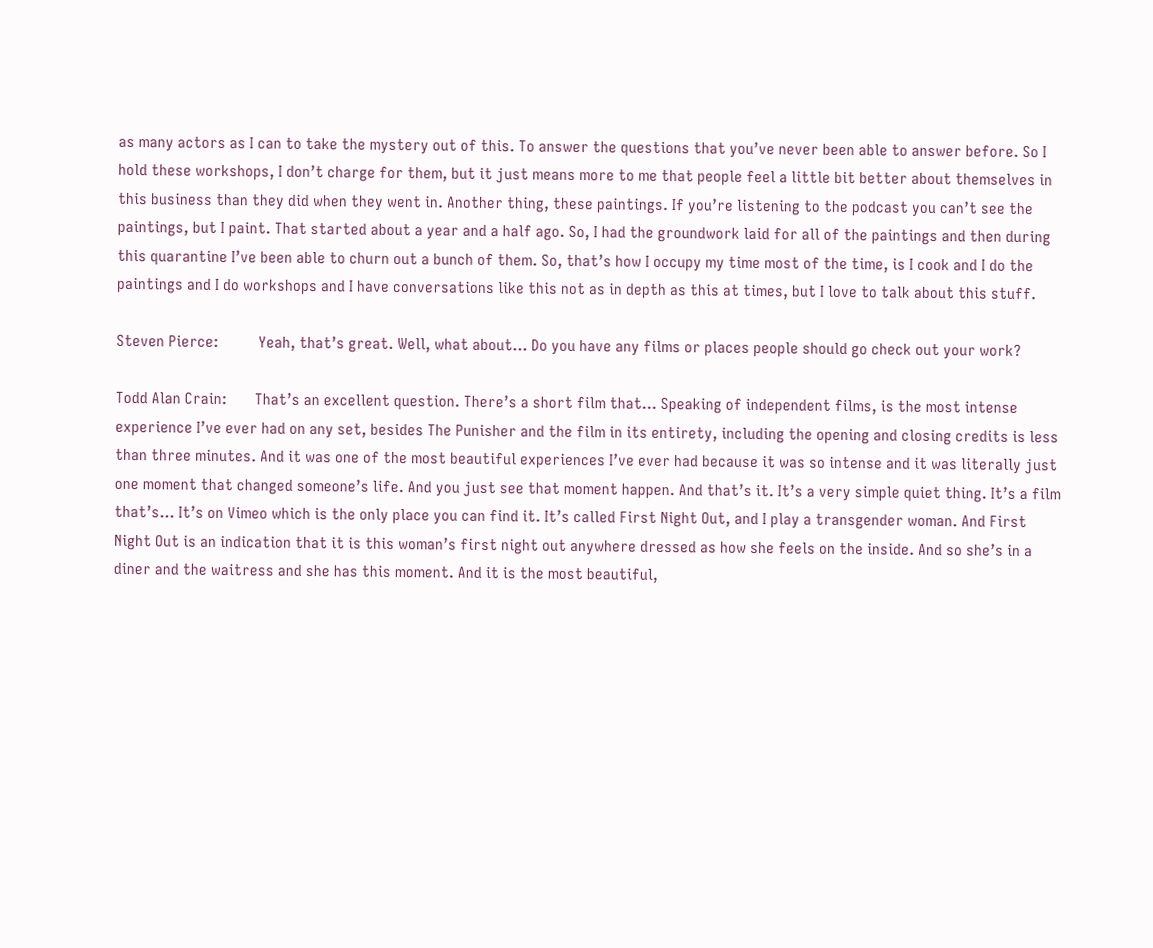as many actors as I can to take the mystery out of this. To answer the questions that you’ve never been able to answer before. So I hold these workshops, I don’t charge for them, but it just means more to me that people feel a little bit better about themselves in this business than they did when they went in. Another thing, these paintings. If you’re listening to the podcast you can’t see the paintings, but I paint. That started about a year and a half ago. So, I had the groundwork laid for all of the paintings and then during this quarantine I’ve been able to churn out a bunch of them. So, that’s how I occupy my time most of the time, is I cook and I do the paintings and I do workshops and I have conversations like this not as in depth as this at times, but I love to talk about this stuff.

Steven Pierce:          Yeah, that’s great. Well, what about… Do you have any films or places people should go check out your work?

Todd Alan Crain:       That’s an excellent question. There’s a short film that… Speaking of independent films, is the most intense experience I’ve ever had on any set, besides The Punisher and the film in its entirety, including the opening and closing credits is less than three minutes. And it was one of the most beautiful experiences I’ve ever had because it was so intense and it was literally just one moment that changed someone’s life. And you just see that moment happen. And that’s it. It’s a very simple quiet thing. It’s a film that’s… It’s on Vimeo which is the only place you can find it. It’s called First Night Out, and I play a transgender woman. And First Night Out is an indication that it is this woman’s first night out anywhere dressed as how she feels on the inside. And so she’s in a diner and the waitress and she has this moment. And it is the most beautiful,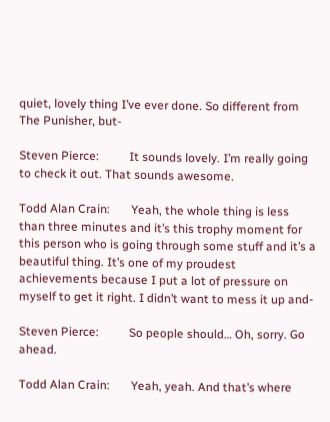quiet, lovely thing I’ve ever done. So different from The Punisher, but-

Steven Pierce:          It sounds lovely. I’m really going to check it out. That sounds awesome.

Todd Alan Crain:       Yeah, the whole thing is less than three minutes and it’s this trophy moment for this person who is going through some stuff and it’s a beautiful thing. It’s one of my proudest achievements because I put a lot of pressure on myself to get it right. I didn’t want to mess it up and-

Steven Pierce:          So people should… Oh, sorry. Go ahead.

Todd Alan Crain:       Yeah, yeah. And that’s where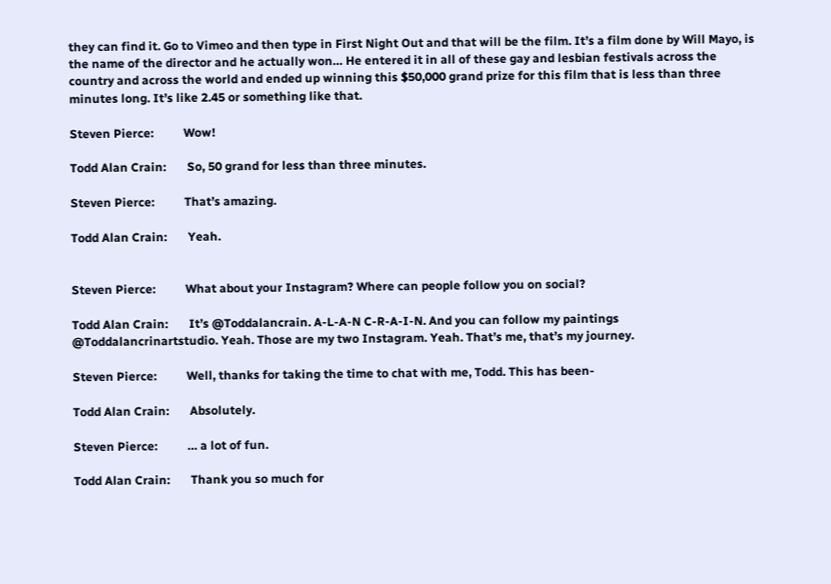they can find it. Go to Vimeo and then type in First Night Out and that will be the film. It’s a film done by Will Mayo, is the name of the director and he actually won… He entered it in all of these gay and lesbian festivals across the country and across the world and ended up winning this $50,000 grand prize for this film that is less than three minutes long. It’s like 2.45 or something like that.

Steven Pierce:          Wow!

Todd Alan Crain:       So, 50 grand for less than three minutes.

Steven Pierce:          That’s amazing.

Todd Alan Crain:       Yeah.


Steven Pierce:          What about your Instagram? Where can people follow you on social?

Todd Alan Crain:       It’s @Toddalancrain. A-L-A-N C-R-A-I-N. And you can follow my paintings @Toddalancrinartstudio. Yeah. Those are my two Instagram. Yeah. That’s me, that’s my journey.

Steven Pierce:          Well, thanks for taking the time to chat with me, Todd. This has been-

Todd Alan Crain:       Absolutely.

Steven Pierce:          … a lot of fun.

Todd Alan Crain:       Thank you so much for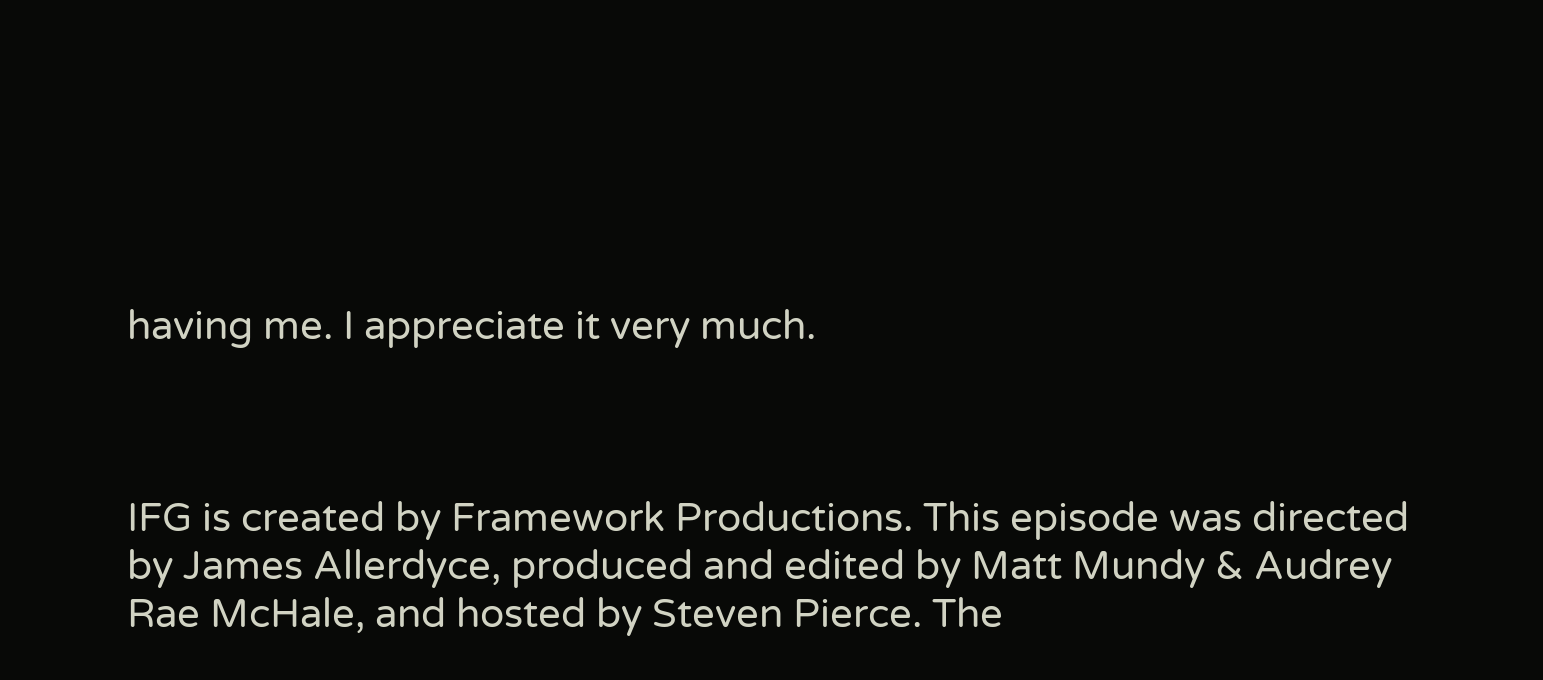having me. I appreciate it very much.



IFG is created by Framework Productions. This episode was directed by James Allerdyce, produced and edited by Matt Mundy & Audrey Rae McHale, and hosted by Steven Pierce. The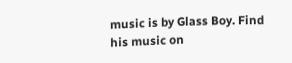music is by Glass Boy. Find his music on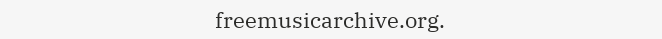freemusicarchive.org.